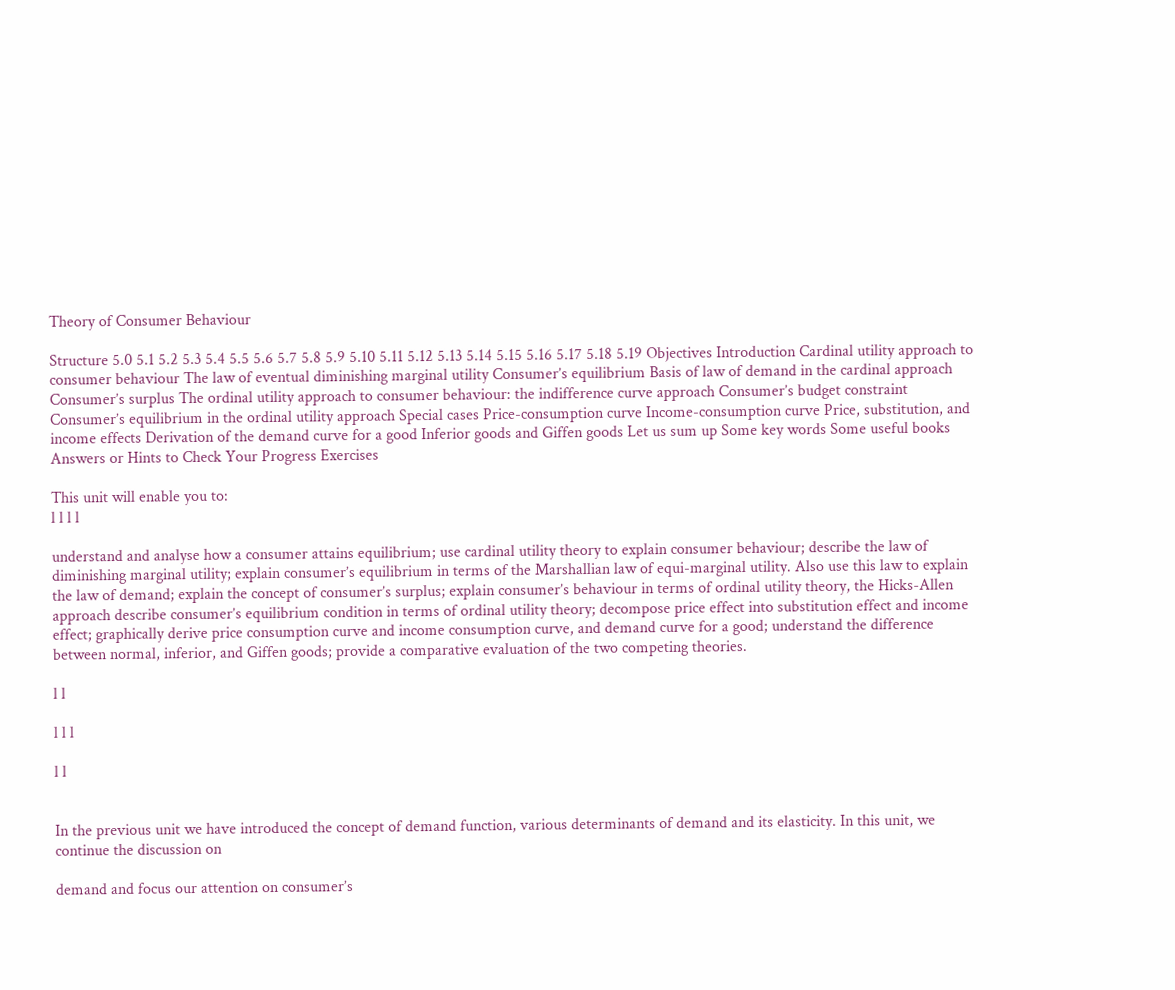Theory of Consumer Behaviour

Structure 5.0 5.1 5.2 5.3 5.4 5.5 5.6 5.7 5.8 5.9 5.10 5.11 5.12 5.13 5.14 5.15 5.16 5.17 5.18 5.19 Objectives Introduction Cardinal utility approach to consumer behaviour The law of eventual diminishing marginal utility Consumer’s equilibrium Basis of law of demand in the cardinal approach Consumer’s surplus The ordinal utility approach to consumer behaviour: the indifference curve approach Consumer’s budget constraint Consumer’s equilibrium in the ordinal utility approach Special cases Price-consumption curve Income-consumption curve Price, substitution, and income effects Derivation of the demand curve for a good Inferior goods and Giffen goods Let us sum up Some key words Some useful books Answers or Hints to Check Your Progress Exercises

This unit will enable you to:
l l l l

understand and analyse how a consumer attains equilibrium; use cardinal utility theory to explain consumer behaviour; describe the law of diminishing marginal utility; explain consumer’s equilibrium in terms of the Marshallian law of equi-marginal utility. Also use this law to explain the law of demand; explain the concept of consumer’s surplus; explain consumer’s behaviour in terms of ordinal utility theory, the Hicks-Allen approach describe consumer’s equilibrium condition in terms of ordinal utility theory; decompose price effect into substitution effect and income effect; graphically derive price consumption curve and income consumption curve, and demand curve for a good; understand the difference between normal, inferior, and Giffen goods; provide a comparative evaluation of the two competing theories.

l l

l l l

l l


In the previous unit we have introduced the concept of demand function, various determinants of demand and its elasticity. In this unit, we continue the discussion on

demand and focus our attention on consumer’s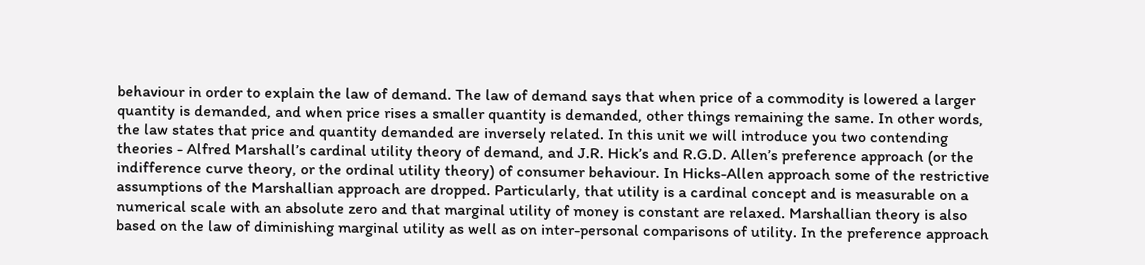behaviour in order to explain the law of demand. The law of demand says that when price of a commodity is lowered a larger quantity is demanded, and when price rises a smaller quantity is demanded, other things remaining the same. In other words, the law states that price and quantity demanded are inversely related. In this unit we will introduce you two contending theories - Alfred Marshall’s cardinal utility theory of demand, and J.R. Hick’s and R.G.D. Allen’s preference approach (or the indifference curve theory, or the ordinal utility theory) of consumer behaviour. In Hicks-Allen approach some of the restrictive assumptions of the Marshallian approach are dropped. Particularly, that utility is a cardinal concept and is measurable on a numerical scale with an absolute zero and that marginal utility of money is constant are relaxed. Marshallian theory is also based on the law of diminishing marginal utility as well as on inter-personal comparisons of utility. In the preference approach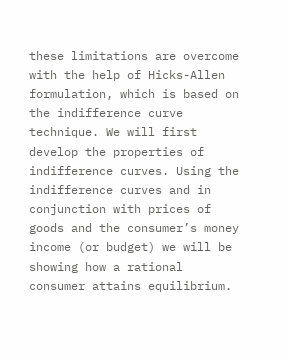these limitations are overcome with the help of Hicks-Allen formulation, which is based on the indifference curve technique. We will first develop the properties of indifference curves. Using the indifference curves and in conjunction with prices of goods and the consumer’s money income (or budget) we will be showing how a rational consumer attains equilibrium.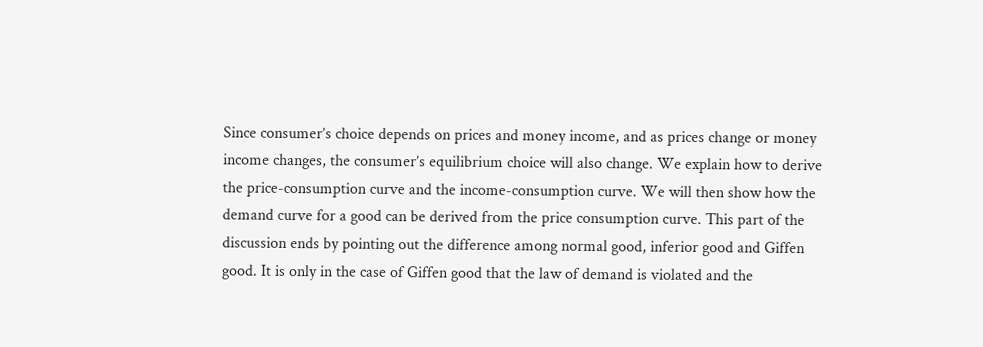Since consumer’s choice depends on prices and money income, and as prices change or money income changes, the consumer’s equilibrium choice will also change. We explain how to derive the price-consumption curve and the income-consumption curve. We will then show how the demand curve for a good can be derived from the price consumption curve. This part of the discussion ends by pointing out the difference among normal good, inferior good and Giffen good. It is only in the case of Giffen good that the law of demand is violated and the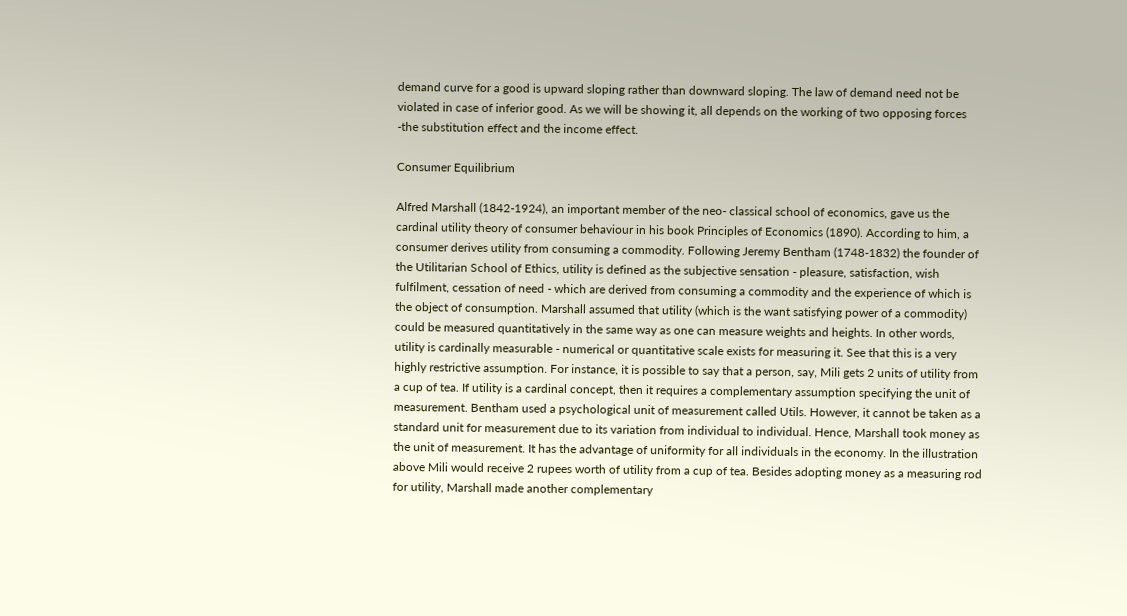demand curve for a good is upward sloping rather than downward sloping. The law of demand need not be violated in case of inferior good. As we will be showing it, all depends on the working of two opposing forces -the substitution effect and the income effect.

Consumer Equilibrium

Alfred Marshall (1842-1924), an important member of the neo- classical school of economics, gave us the cardinal utility theory of consumer behaviour in his book Principles of Economics (1890). According to him, a consumer derives utility from consuming a commodity. Following Jeremy Bentham (1748-1832) the founder of the Utilitarian School of Ethics, utility is defined as the subjective sensation - pleasure, satisfaction, wish fulfilment, cessation of need - which are derived from consuming a commodity and the experience of which is the object of consumption. Marshall assumed that utility (which is the want satisfying power of a commodity) could be measured quantitatively in the same way as one can measure weights and heights. In other words, utility is cardinally measurable - numerical or quantitative scale exists for measuring it. See that this is a very highly restrictive assumption. For instance, it is possible to say that a person, say, Mili gets 2 units of utility from a cup of tea. If utility is a cardinal concept, then it requires a complementary assumption specifying the unit of measurement. Bentham used a psychological unit of measurement called Utils. However, it cannot be taken as a standard unit for measurement due to its variation from individual to individual. Hence, Marshall took money as the unit of measurement. It has the advantage of uniformity for all individuals in the economy. In the illustration above Mili would receive 2 rupees worth of utility from a cup of tea. Besides adopting money as a measuring rod for utility, Marshall made another complementary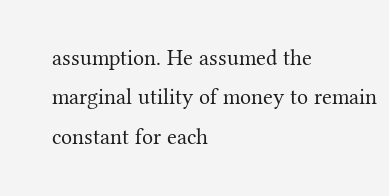assumption. He assumed the marginal utility of money to remain constant for each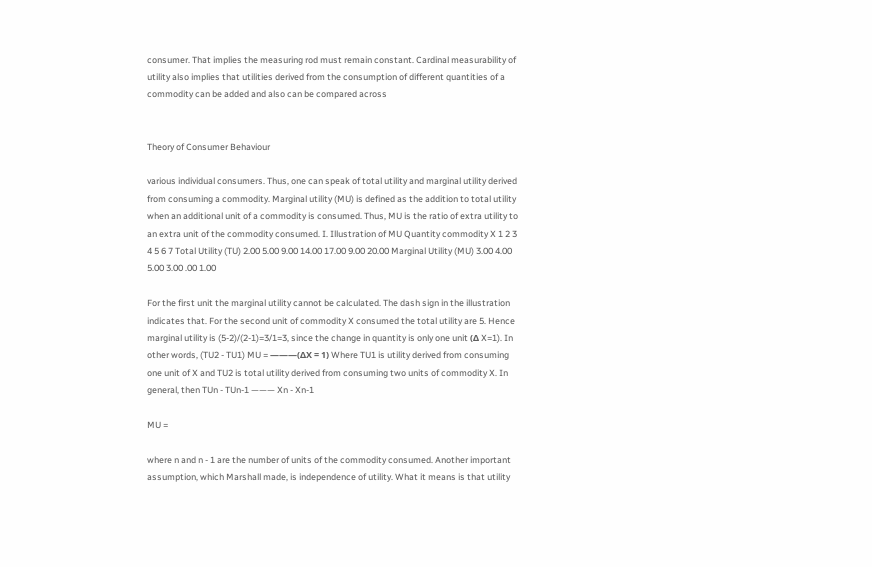consumer. That implies the measuring rod must remain constant. Cardinal measurability of utility also implies that utilities derived from the consumption of different quantities of a commodity can be added and also can be compared across


Theory of Consumer Behaviour

various individual consumers. Thus, one can speak of total utility and marginal utility derived from consuming a commodity. Marginal utility (MU) is defined as the addition to total utility when an additional unit of a commodity is consumed. Thus, MU is the ratio of extra utility to an extra unit of the commodity consumed. I. Illustration of MU Quantity commodity X 1 2 3 4 5 6 7 Total Utility (TU) 2.00 5.00 9.00 14.00 17.00 9.00 20.00 Marginal Utility (MU) 3.00 4.00 5.00 3.00 .00 1.00

For the first unit the marginal utility cannot be calculated. The dash sign in the illustration indicates that. For the second unit of commodity X consumed the total utility are 5. Hence marginal utility is (5-2)/(2-1)=3/1=3, since the change in quantity is only one unit (Δ X=1). In other words, (TU2 - TU1) MU = ———(ΔX = 1) Where TU1 is utility derived from consuming one unit of X and TU2 is total utility derived from consuming two units of commodity X. In general, then TUn - TUn-1 ——— Xn - Xn-1

MU =

where n and n - 1 are the number of units of the commodity consumed. Another important assumption, which Marshall made, is independence of utility. What it means is that utility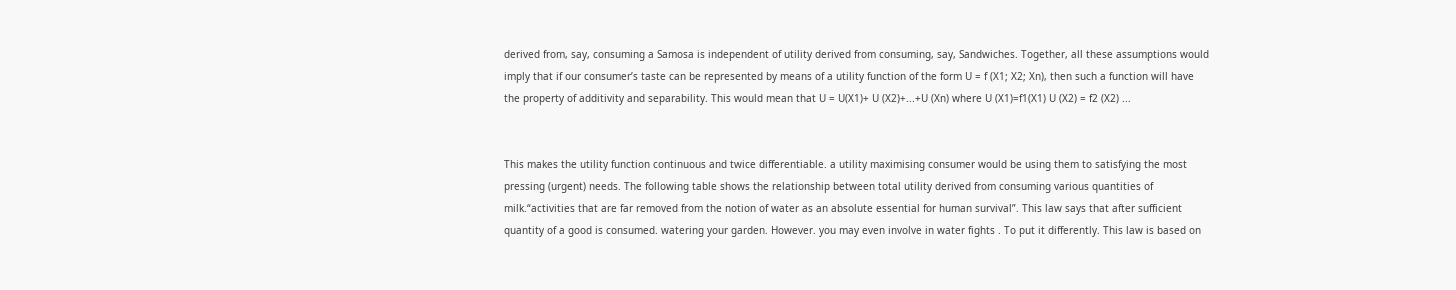derived from, say, consuming a Samosa is independent of utility derived from consuming, say, Sandwiches. Together, all these assumptions would imply that if our consumer’s taste can be represented by means of a utility function of the form U = f (X1; X2; Xn), then such a function will have the property of additivity and separability. This would mean that U = U(X1)+ U (X2)+...+U (Xn) where U (X1)=f1(X1) U (X2) = f2 (X2) ...


This makes the utility function continuous and twice differentiable. a utility maximising consumer would be using them to satisfying the most pressing (urgent) needs. The following table shows the relationship between total utility derived from consuming various quantities of milk.“activities that are far removed from the notion of water as an absolute essential for human survival”. This law says that after sufficient quantity of a good is consumed. watering your garden. However. you may even involve in water fights . To put it differently. This law is based on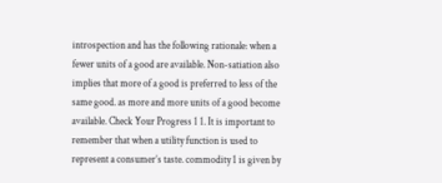introspection and has the following rationale: when a fewer units of a good are available. Non-satiation also implies that more of a good is preferred to less of the same good. as more and more units of a good become available. Check Your Progress 1 1. It is important to remember that when a utility function is used to represent a consumer’s taste. commodity 1 is given by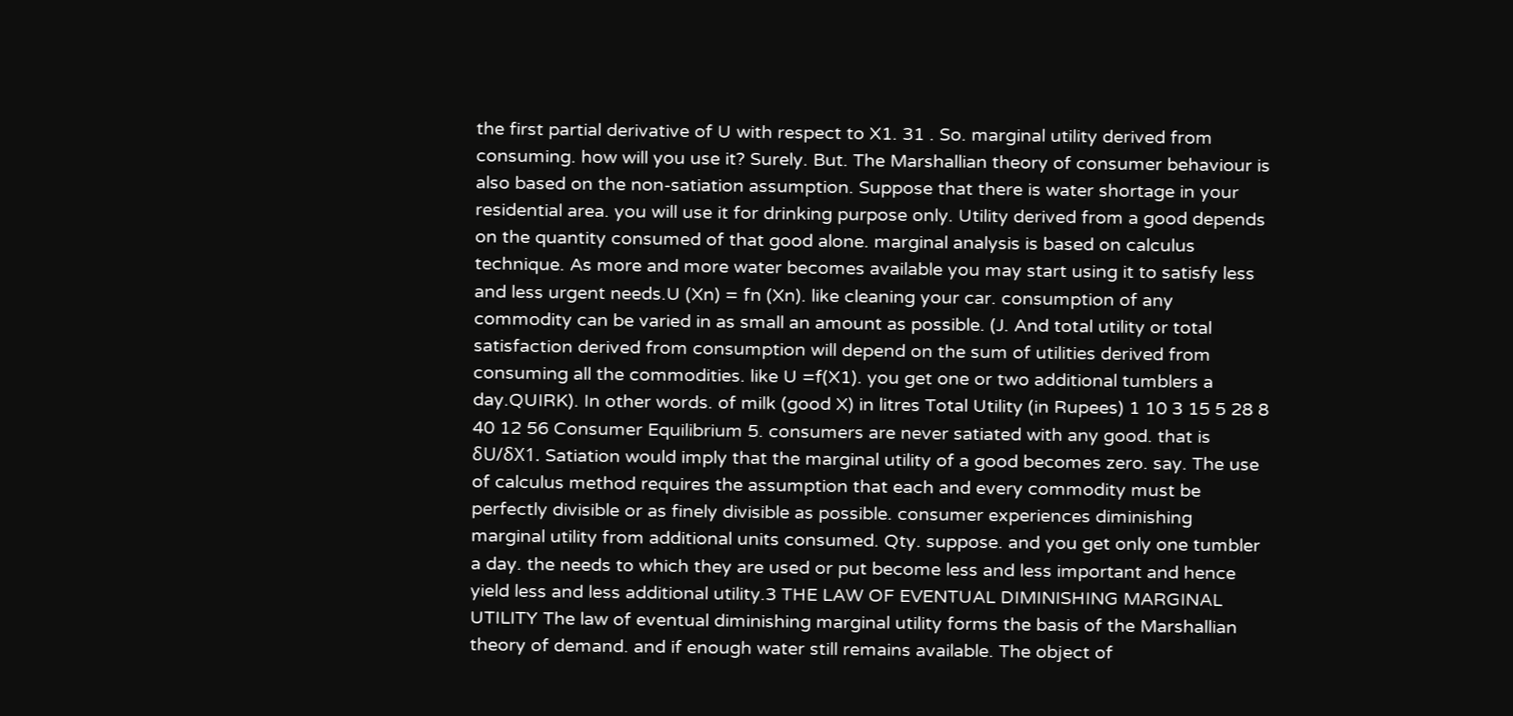the first partial derivative of U with respect to X1. 31 . So. marginal utility derived from consuming. how will you use it? Surely. But. The Marshallian theory of consumer behaviour is also based on the non-satiation assumption. Suppose that there is water shortage in your residential area. you will use it for drinking purpose only. Utility derived from a good depends on the quantity consumed of that good alone. marginal analysis is based on calculus technique. As more and more water becomes available you may start using it to satisfy less and less urgent needs.U (Xn) = fn (Xn). like cleaning your car. consumption of any commodity can be varied in as small an amount as possible. (J. And total utility or total satisfaction derived from consumption will depend on the sum of utilities derived from consuming all the commodities. like U =f(X1). you get one or two additional tumblers a day.QUIRK). In other words. of milk (good X) in litres Total Utility (in Rupees) 1 10 3 15 5 28 8 40 12 56 Consumer Equilibrium 5. consumers are never satiated with any good. that is δU/δX1. Satiation would imply that the marginal utility of a good becomes zero. say. The use of calculus method requires the assumption that each and every commodity must be perfectly divisible or as finely divisible as possible. consumer experiences diminishing marginal utility from additional units consumed. Qty. suppose. and you get only one tumbler a day. the needs to which they are used or put become less and less important and hence yield less and less additional utility.3 THE LAW OF EVENTUAL DIMINISHING MARGINAL UTILITY The law of eventual diminishing marginal utility forms the basis of the Marshallian theory of demand. and if enough water still remains available. The object of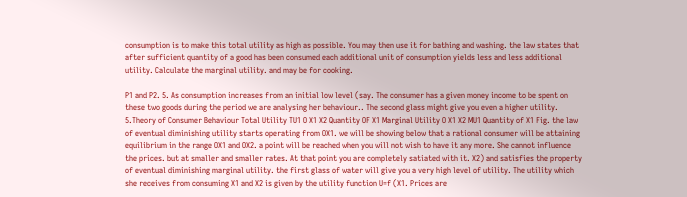consumption is to make this total utility as high as possible. You may then use it for bathing and washing. the law states that after sufficient quantity of a good has been consumed each additional unit of consumption yields less and less additional utility. Calculate the marginal utility. and may be for cooking.

P1 and P2. 5. As consumption increases from an initial low level (say. The consumer has a given money income to be spent on these two goods during the period we are analysing her behaviour.. The second glass might give you even a higher utility. 5.Theory of Consumer Behaviour Total Utility TU1 O X1 X2 Quantity OF X1 Marginal Utility O X1 X2 MU1 Quantity of X1 Fig. the law of eventual diminishing utility starts operating from OX1. we will be showing below that a rational consumer will be attaining equilibrium in the range OX1 and OX2. a point will be reached when you will not wish to have it any more. She cannot influence the prices. but at smaller and smaller rates. At that point you are completely satiated with it. X2) and satisfies the property of eventual diminishing marginal utility. the first glass of water will give you a very high level of utility. The utility which she receives from consuming X1 and X2 is given by the utility function U=f (X1. Prices are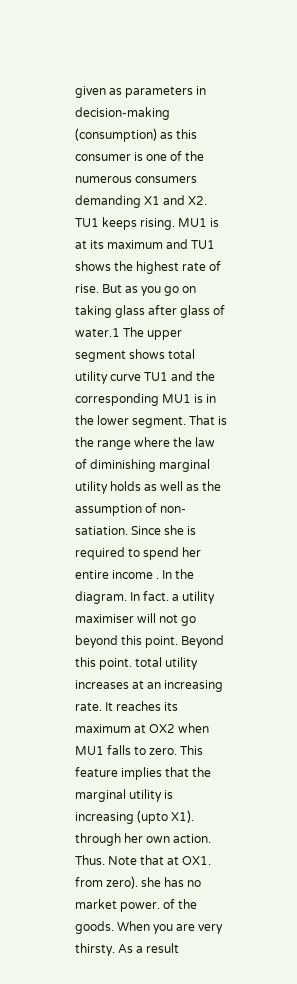given as parameters in decision-making (consumption) as this consumer is one of the numerous consumers demanding X1 and X2. TU1 keeps rising. MU1 is at its maximum and TU1 shows the highest rate of rise. But as you go on taking glass after glass of water.1 The upper segment shows total utility curve TU1 and the corresponding MU1 is in the lower segment. That is the range where the law of diminishing marginal utility holds as well as the assumption of non-satiation. Since she is required to spend her entire income . In the diagram. In fact. a utility maximiser will not go beyond this point. Beyond this point. total utility increases at an increasing rate. It reaches its maximum at OX2 when MU1 falls to zero. This feature implies that the marginal utility is increasing (upto X1). through her own action. Thus. Note that at OX1. from zero). she has no market power. of the goods. When you are very thirsty. As a result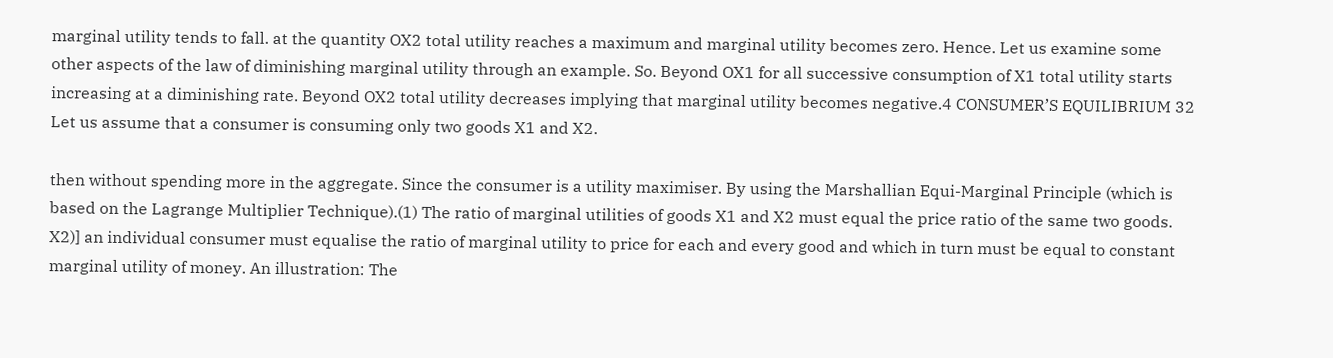marginal utility tends to fall. at the quantity OX2 total utility reaches a maximum and marginal utility becomes zero. Hence. Let us examine some other aspects of the law of diminishing marginal utility through an example. So. Beyond OX1 for all successive consumption of X1 total utility starts increasing at a diminishing rate. Beyond OX2 total utility decreases implying that marginal utility becomes negative.4 CONSUMER’S EQUILIBRIUM 32 Let us assume that a consumer is consuming only two goods X1 and X2.

then without spending more in the aggregate. Since the consumer is a utility maximiser. By using the Marshallian Equi-Marginal Principle (which is based on the Lagrange Multiplier Technique).(1) The ratio of marginal utilities of goods X1 and X2 must equal the price ratio of the same two goods. X2)] an individual consumer must equalise the ratio of marginal utility to price for each and every good and which in turn must be equal to constant marginal utility of money. An illustration: The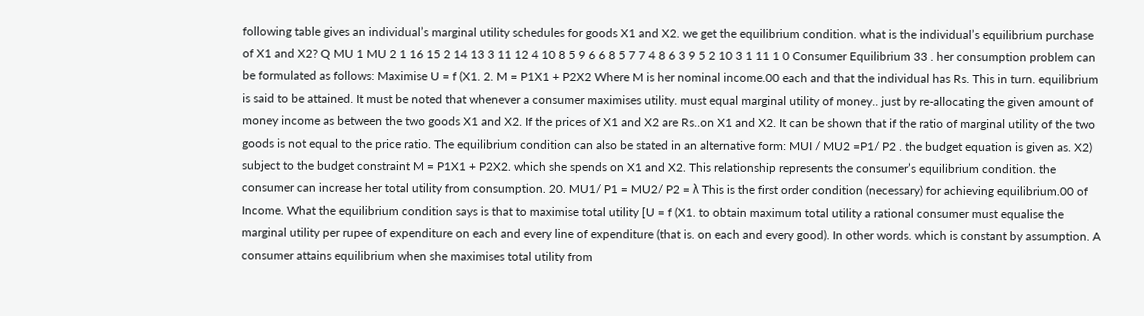following table gives an individual’s marginal utility schedules for goods X1 and X2. we get the equilibrium condition. what is the individual’s equilibrium purchase of X1 and X2? Q MU 1 MU 2 1 16 15 2 14 13 3 11 12 4 10 8 5 9 6 6 8 5 7 7 4 8 6 3 9 5 2 10 3 1 11 1 0 Consumer Equilibrium 33 . her consumption problem can be formulated as follows: Maximise U = f (X1. 2. M = P1X1 + P2X2 Where M is her nominal income.00 each and that the individual has Rs. This in turn. equilibrium is said to be attained. It must be noted that whenever a consumer maximises utility. must equal marginal utility of money.. just by re-allocating the given amount of money income as between the two goods X1 and X2. If the prices of X1 and X2 are Rs..on X1 and X2. It can be shown that if the ratio of marginal utility of the two goods is not equal to the price ratio. The equilibrium condition can also be stated in an alternative form: MUI / MU2 =P1/ P2 . the budget equation is given as. X2) subject to the budget constraint M = P1X1 + P2X2. which she spends on X1 and X2. This relationship represents the consumer’s equilibrium condition. the consumer can increase her total utility from consumption. 20. MU1/ P1 = MU2/ P2 = λ This is the first order condition (necessary) for achieving equilibrium.00 of Income. What the equilibrium condition says is that to maximise total utility [U = f (X1. to obtain maximum total utility a rational consumer must equalise the marginal utility per rupee of expenditure on each and every line of expenditure (that is. on each and every good). In other words. which is constant by assumption. A consumer attains equilibrium when she maximises total utility from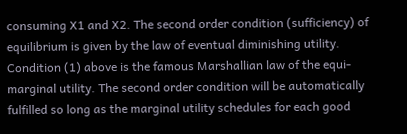consuming X1 and X2. The second order condition (sufficiency) of equilibrium is given by the law of eventual diminishing utility. Condition (1) above is the famous Marshallian law of the equi-marginal utility. The second order condition will be automatically fulfilled so long as the marginal utility schedules for each good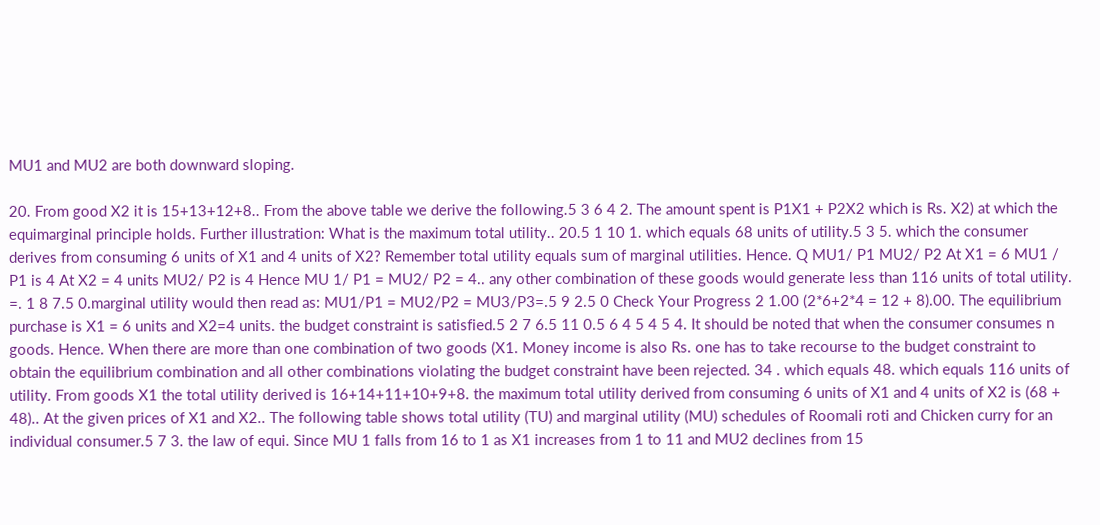MU1 and MU2 are both downward sloping.

20. From good X2 it is 15+13+12+8.. From the above table we derive the following.5 3 6 4 2. The amount spent is P1X1 + P2X2 which is Rs. X2) at which the equimarginal principle holds. Further illustration: What is the maximum total utility.. 20.5 1 10 1. which equals 68 units of utility.5 3 5. which the consumer derives from consuming 6 units of X1 and 4 units of X2? Remember total utility equals sum of marginal utilities. Hence. Q MU1/ P1 MU2/ P2 At X1 = 6 MU1 / P1 is 4 At X2 = 4 units MU2/ P2 is 4 Hence MU 1/ P1 = MU2/ P2 = 4.. any other combination of these goods would generate less than 116 units of total utility. =. 1 8 7.5 0.marginal utility would then read as: MU1/P1 = MU2/P2 = MU3/P3=.5 9 2.5 0 Check Your Progress 2 1.00 (2*6+2*4 = 12 + 8).00. The equilibrium purchase is X1 = 6 units and X2=4 units. the budget constraint is satisfied.5 2 7 6.5 11 0.5 6 4 5 4 5 4. It should be noted that when the consumer consumes n goods. Hence. When there are more than one combination of two goods (X1. Money income is also Rs. one has to take recourse to the budget constraint to obtain the equilibrium combination and all other combinations violating the budget constraint have been rejected. 34 . which equals 48. which equals 116 units of utility. From goods X1 the total utility derived is 16+14+11+10+9+8. the maximum total utility derived from consuming 6 units of X1 and 4 units of X2 is (68 + 48).. At the given prices of X1 and X2.. The following table shows total utility (TU) and marginal utility (MU) schedules of Roomali roti and Chicken curry for an individual consumer.5 7 3. the law of equi. Since MU 1 falls from 16 to 1 as X1 increases from 1 to 11 and MU2 declines from 15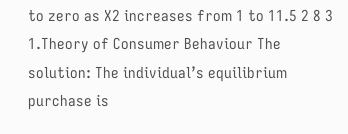to zero as X2 increases from 1 to 11.5 2 8 3 1.Theory of Consumer Behaviour The solution: The individual’s equilibrium purchase is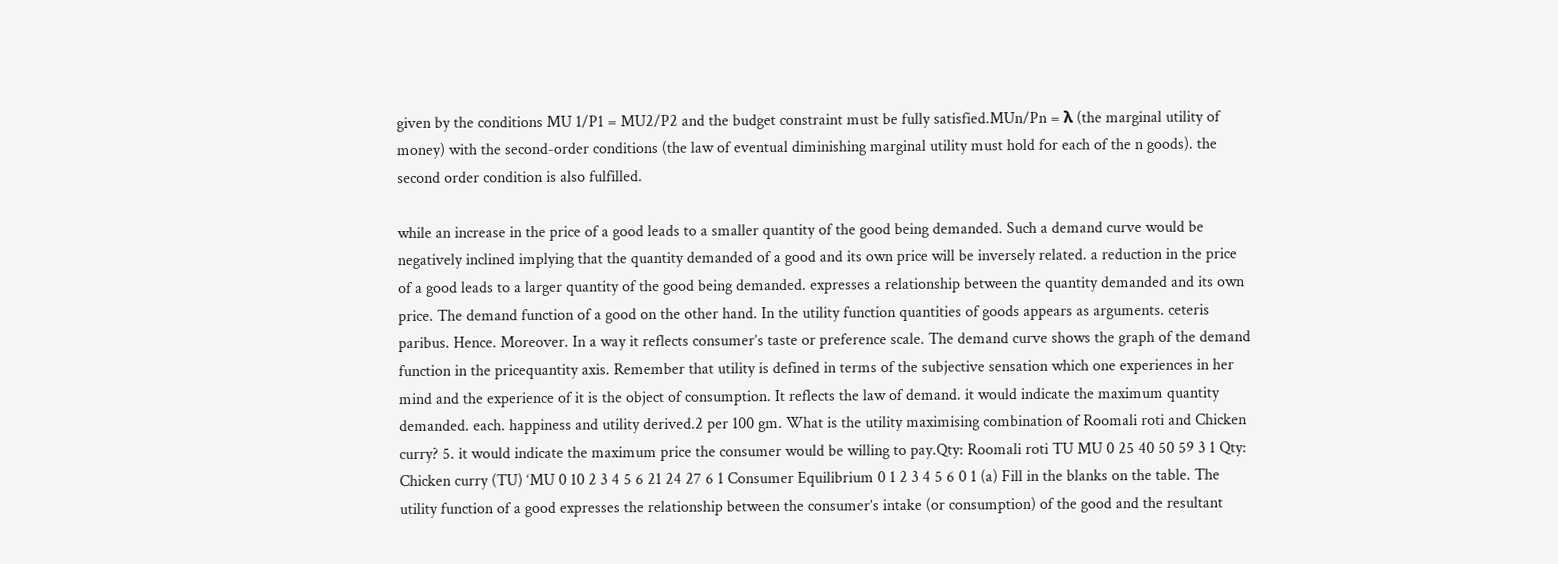given by the conditions MU 1/P1 = MU2/P2 and the budget constraint must be fully satisfied.MUn/Pn = λ (the marginal utility of money) with the second-order conditions (the law of eventual diminishing marginal utility must hold for each of the n goods). the second order condition is also fulfilled.

while an increase in the price of a good leads to a smaller quantity of the good being demanded. Such a demand curve would be negatively inclined implying that the quantity demanded of a good and its own price will be inversely related. a reduction in the price of a good leads to a larger quantity of the good being demanded. expresses a relationship between the quantity demanded and its own price. The demand function of a good on the other hand. In the utility function quantities of goods appears as arguments. ceteris paribus. Hence. Moreover. In a way it reflects consumer’s taste or preference scale. The demand curve shows the graph of the demand function in the pricequantity axis. Remember that utility is defined in terms of the subjective sensation which one experiences in her mind and the experience of it is the object of consumption. It reflects the law of demand. it would indicate the maximum quantity demanded. each. happiness and utility derived.2 per 100 gm. What is the utility maximising combination of Roomali roti and Chicken curry? 5. it would indicate the maximum price the consumer would be willing to pay.Qty: Roomali roti TU MU 0 25 40 50 59 3 1 Qty: Chicken curry (TU) ‘MU 0 10 2 3 4 5 6 21 24 27 6 1 Consumer Equilibrium 0 1 2 3 4 5 6 0 1 (a) Fill in the blanks on the table. The utility function of a good expresses the relationship between the consumer’s intake (or consumption) of the good and the resultant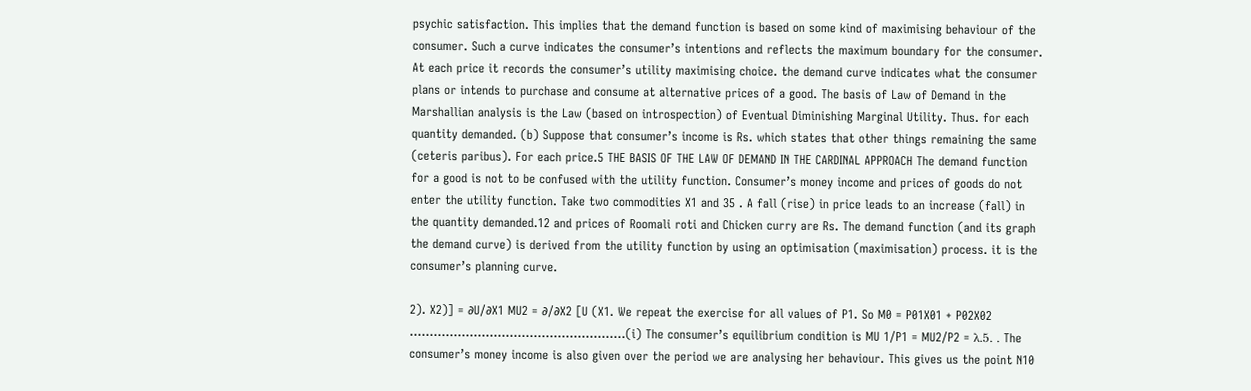psychic satisfaction. This implies that the demand function is based on some kind of maximising behaviour of the consumer. Such a curve indicates the consumer’s intentions and reflects the maximum boundary for the consumer. At each price it records the consumer’s utility maximising choice. the demand curve indicates what the consumer plans or intends to purchase and consume at alternative prices of a good. The basis of Law of Demand in the Marshallian analysis is the Law (based on introspection) of Eventual Diminishing Marginal Utility. Thus. for each quantity demanded. (b) Suppose that consumer’s income is Rs. which states that other things remaining the same (ceteris paribus). For each price.5 THE BASIS OF THE LAW OF DEMAND IN THE CARDINAL APPROACH The demand function for a good is not to be confused with the utility function. Consumer’s money income and prices of goods do not enter the utility function. Take two commodities X1 and 35 . A fall (rise) in price leads to an increase (fall) in the quantity demanded.12 and prices of Roomali roti and Chicken curry are Rs. The demand function (and its graph the demand curve) is derived from the utility function by using an optimisation (maximisation) process. it is the consumer’s planning curve.

2). X2)] = ∂U/∂X1 MU2 = ∂/∂X2 [U (X1. We repeat the exercise for all values of P1. So M0 = P01X01 + P02X02 ………………………………………………(i) The consumer’s equilibrium condition is MU 1/P1 = MU2/P2 = λ.5. . The consumer’s money income is also given over the period we are analysing her behaviour. This gives us the point N10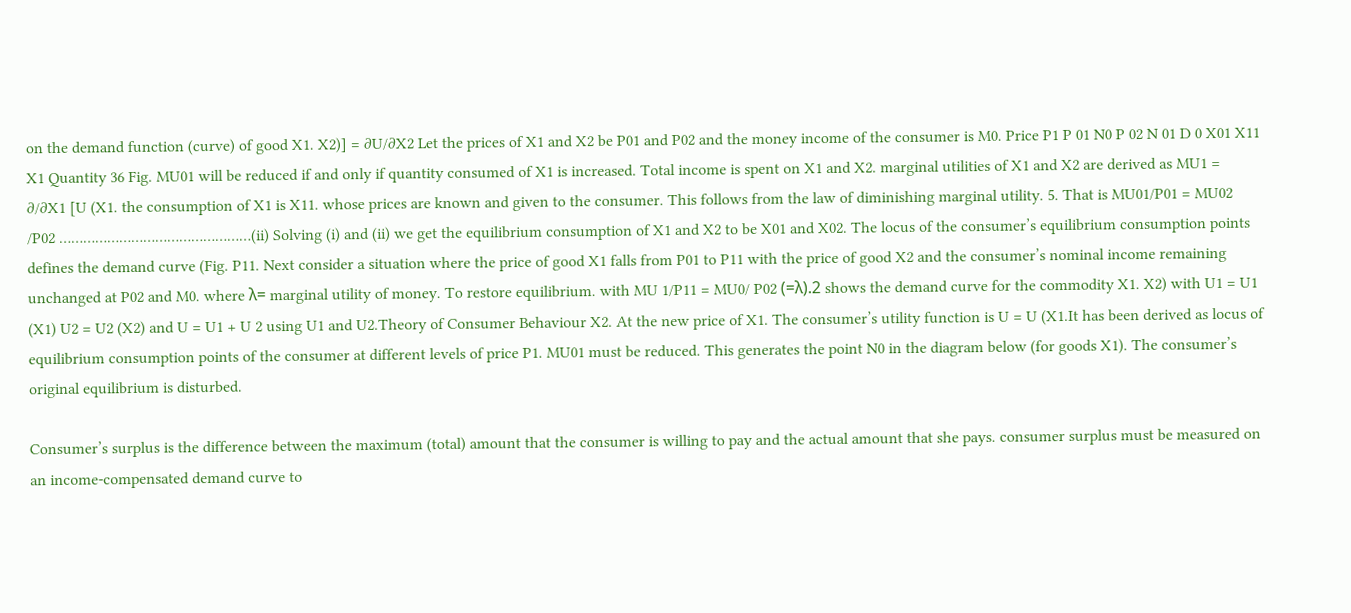on the demand function (curve) of good X1. X2)] = ∂U/∂X2 Let the prices of X1 and X2 be P01 and P02 and the money income of the consumer is M0. Price P1 P 01 N0 P 02 N 01 D 0 X01 X11 X1 Quantity 36 Fig. MU01 will be reduced if and only if quantity consumed of X1 is increased. Total income is spent on X1 and X2. marginal utilities of X1 and X2 are derived as MU1 = ∂/∂X1 [U (X1. the consumption of X1 is X11. whose prices are known and given to the consumer. This follows from the law of diminishing marginal utility. 5. That is MU01/P01 = MU02 /P02 …………………………………………(ii) Solving (i) and (ii) we get the equilibrium consumption of X1 and X2 to be X01 and X02. The locus of the consumer’s equilibrium consumption points defines the demand curve (Fig. P11. Next consider a situation where the price of good X1 falls from P01 to P11 with the price of good X2 and the consumer’s nominal income remaining unchanged at P02 and M0. where λ= marginal utility of money. To restore equilibrium. with MU 1/P11 = MU0/ P02 (=λ).2 shows the demand curve for the commodity X1. X2) with U1 = U1 (X1) U2 = U2 (X2) and U = U1 + U 2 using U1 and U2.Theory of Consumer Behaviour X2. At the new price of X1. The consumer’s utility function is U = U (X1.It has been derived as locus of equilibrium consumption points of the consumer at different levels of price P1. MU01 must be reduced. This generates the point N0 in the diagram below (for goods X1). The consumer’s original equilibrium is disturbed.

Consumer’s surplus is the difference between the maximum (total) amount that the consumer is willing to pay and the actual amount that she pays. consumer surplus must be measured on an income-compensated demand curve to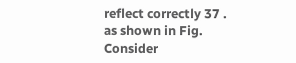reflect correctly 37 . as shown in Fig. Consider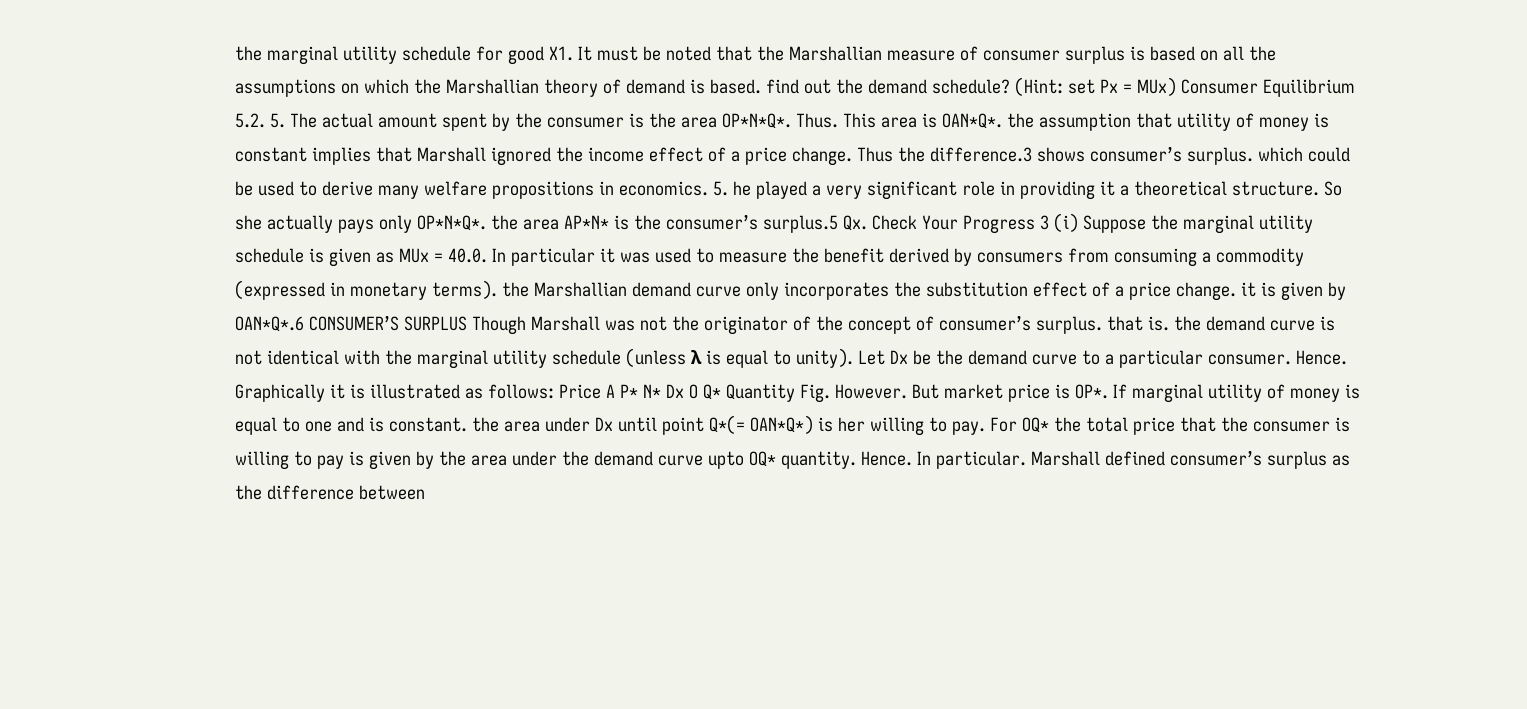the marginal utility schedule for good X1. It must be noted that the Marshallian measure of consumer surplus is based on all the assumptions on which the Marshallian theory of demand is based. find out the demand schedule? (Hint: set Px = MUx) Consumer Equilibrium 5.2. 5. The actual amount spent by the consumer is the area OP*N*Q*. Thus. This area is OAN*Q*. the assumption that utility of money is constant implies that Marshall ignored the income effect of a price change. Thus the difference.3 shows consumer’s surplus. which could be used to derive many welfare propositions in economics. 5. he played a very significant role in providing it a theoretical structure. So she actually pays only OP*N*Q*. the area AP*N* is the consumer’s surplus.5 Qx. Check Your Progress 3 (i) Suppose the marginal utility schedule is given as MUx = 40.0. In particular it was used to measure the benefit derived by consumers from consuming a commodity (expressed in monetary terms). the Marshallian demand curve only incorporates the substitution effect of a price change. it is given by OAN*Q*.6 CONSUMER’S SURPLUS Though Marshall was not the originator of the concept of consumer’s surplus. that is. the demand curve is not identical with the marginal utility schedule (unless λ is equal to unity). Let Dx be the demand curve to a particular consumer. Hence. Graphically it is illustrated as follows: Price A P* N* Dx O Q* Quantity Fig. However. But market price is OP*. If marginal utility of money is equal to one and is constant. the area under Dx until point Q*(= OAN*Q*) is her willing to pay. For OQ* the total price that the consumer is willing to pay is given by the area under the demand curve upto OQ* quantity. Hence. In particular. Marshall defined consumer’s surplus as the difference between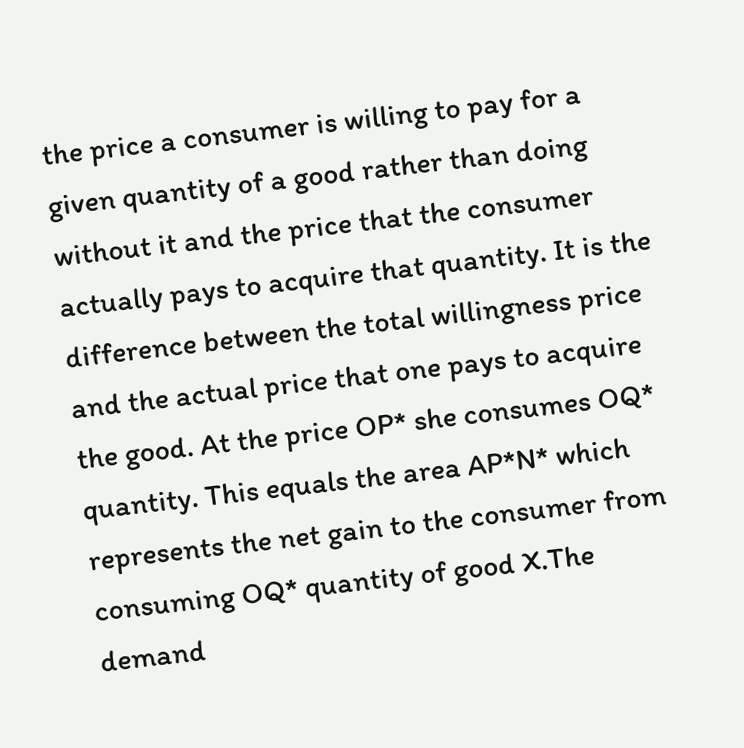the price a consumer is willing to pay for a given quantity of a good rather than doing without it and the price that the consumer actually pays to acquire that quantity. It is the difference between the total willingness price and the actual price that one pays to acquire the good. At the price OP* she consumes OQ* quantity. This equals the area AP*N* which represents the net gain to the consumer from consuming OQ* quantity of good X.The demand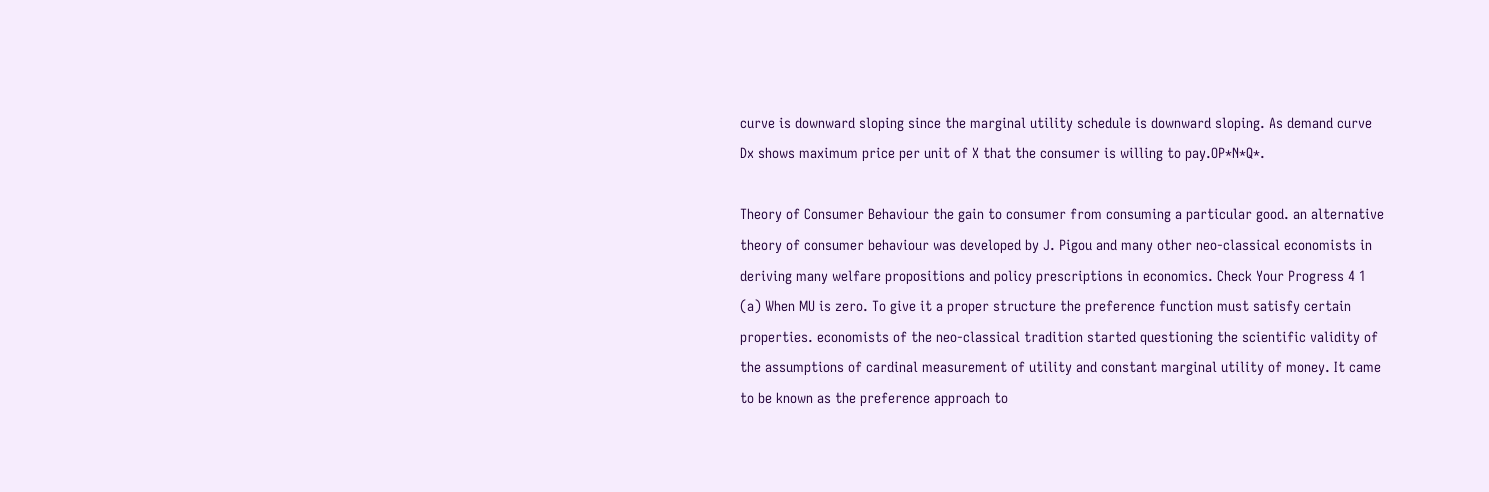curve is downward sloping since the marginal utility schedule is downward sloping. As demand curve Dx shows maximum price per unit of X that the consumer is willing to pay.OP*N*Q*.

Theory of Consumer Behaviour the gain to consumer from consuming a particular good. an alternative theory of consumer behaviour was developed by J. Pigou and many other neo-classical economists in deriving many welfare propositions and policy prescriptions in economics. Check Your Progress 4 1 (a) When MU is zero. To give it a proper structure the preference function must satisfy certain properties. economists of the neo-classical tradition started questioning the scientific validity of the assumptions of cardinal measurement of utility and constant marginal utility of money. It came to be known as the preference approach to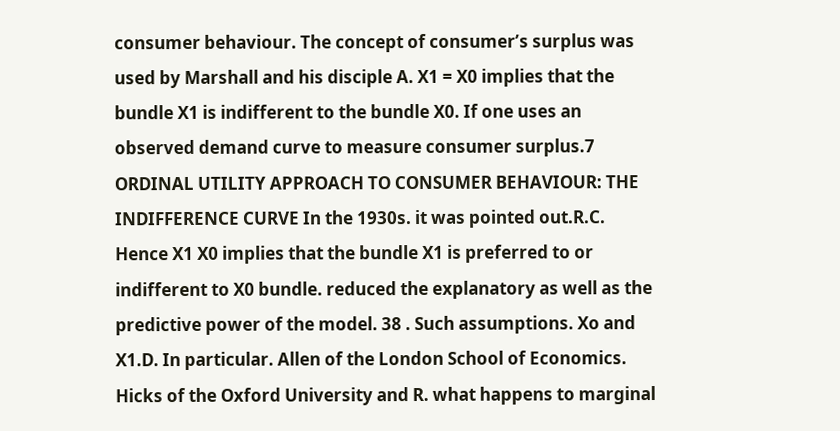consumer behaviour. The concept of consumer’s surplus was used by Marshall and his disciple A. X1 = X0 implies that the bundle X1 is indifferent to the bundle X0. If one uses an observed demand curve to measure consumer surplus.7 ORDINAL UTILITY APPROACH TO CONSUMER BEHAVIOUR: THE INDIFFERENCE CURVE In the 1930s. it was pointed out.R.C. Hence X1 X0 implies that the bundle X1 is preferred to or indifferent to X0 bundle. reduced the explanatory as well as the predictive power of the model. 38 . Such assumptions. Xo and X1.D. In particular. Allen of the London School of Economics. Hicks of the Oxford University and R. what happens to marginal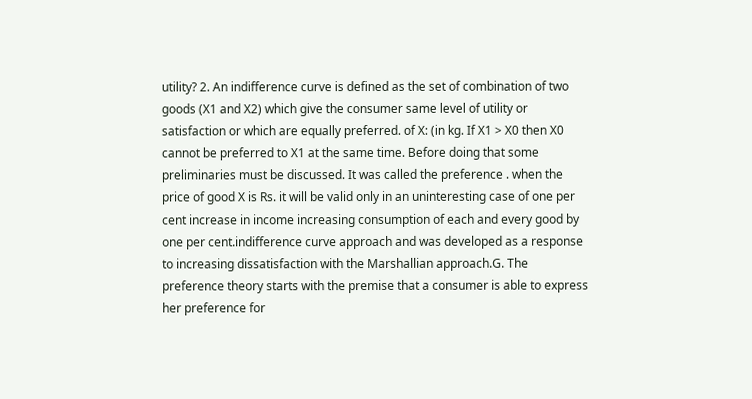utility? 2. An indifference curve is defined as the set of combination of two goods (X1 and X2) which give the consumer same level of utility or satisfaction or which are equally preferred. of X: (in kg. If X1 > X0 then X0 cannot be preferred to X1 at the same time. Before doing that some preliminaries must be discussed. It was called the preference . when the price of good X is Rs. it will be valid only in an uninteresting case of one per cent increase in income increasing consumption of each and every good by one per cent.indifference curve approach and was developed as a response to increasing dissatisfaction with the Marshallian approach.G. The preference theory starts with the premise that a consumer is able to express her preference for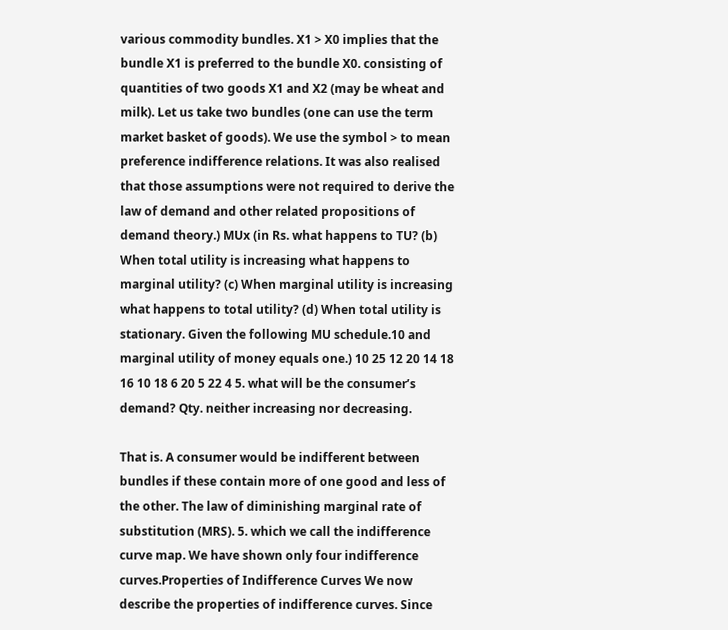various commodity bundles. X1 > X0 implies that the bundle X1 is preferred to the bundle X0. consisting of quantities of two goods X1 and X2 (may be wheat and milk). Let us take two bundles (one can use the term market basket of goods). We use the symbol > to mean preference indifference relations. It was also realised that those assumptions were not required to derive the law of demand and other related propositions of demand theory.) MUx (in Rs. what happens to TU? (b) When total utility is increasing what happens to marginal utility? (c) When marginal utility is increasing what happens to total utility? (d) When total utility is stationary. Given the following MU schedule.10 and marginal utility of money equals one.) 10 25 12 20 14 18 16 10 18 6 20 5 22 4 5. what will be the consumer’s demand? Qty. neither increasing nor decreasing.

That is. A consumer would be indifferent between bundles if these contain more of one good and less of the other. The law of diminishing marginal rate of substitution (MRS). 5. which we call the indifference curve map. We have shown only four indifference curves.Properties of Indifference Curves We now describe the properties of indifference curves. Since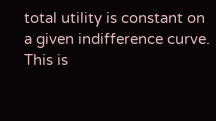total utility is constant on a given indifference curve. This is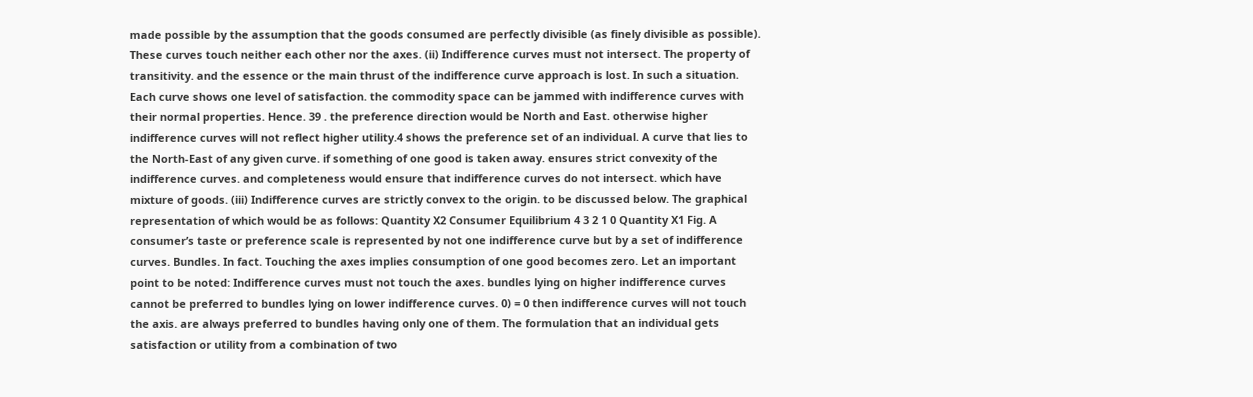made possible by the assumption that the goods consumed are perfectly divisible (as finely divisible as possible). These curves touch neither each other nor the axes. (ii) Indifference curves must not intersect. The property of transitivity. and the essence or the main thrust of the indifference curve approach is lost. In such a situation. Each curve shows one level of satisfaction. the commodity space can be jammed with indifference curves with their normal properties. Hence. 39 . the preference direction would be North and East. otherwise higher indifference curves will not reflect higher utility.4 shows the preference set of an individual. A curve that lies to the North-East of any given curve. if something of one good is taken away. ensures strict convexity of the indifference curves. and completeness would ensure that indifference curves do not intersect. which have mixture of goods. (iii) Indifference curves are strictly convex to the origin. to be discussed below. The graphical representation of which would be as follows: Quantity X2 Consumer Equilibrium 4 3 2 1 0 Quantity X1 Fig. A consumer’s taste or preference scale is represented by not one indifference curve but by a set of indifference curves. Bundles. In fact. Touching the axes implies consumption of one good becomes zero. Let an important point to be noted: Indifference curves must not touch the axes. bundles lying on higher indifference curves cannot be preferred to bundles lying on lower indifference curves. 0) = 0 then indifference curves will not touch the axis. are always preferred to bundles having only one of them. The formulation that an individual gets satisfaction or utility from a combination of two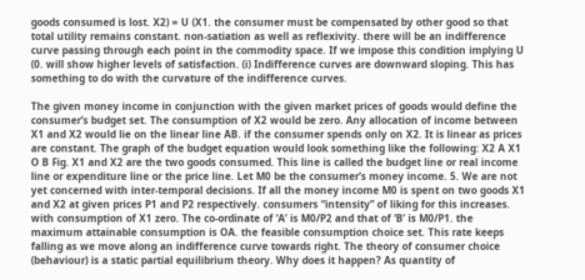goods consumed is lost. X2) = U (X1. the consumer must be compensated by other good so that total utility remains constant. non-satiation as well as reflexivity. there will be an indifference curve passing through each point in the commodity space. If we impose this condition implying U (0. will show higher levels of satisfaction. (i) Indifference curves are downward sloping. This has something to do with the curvature of the indifference curves.

The given money income in conjunction with the given market prices of goods would define the consumer’s budget set. The consumption of X2 would be zero. Any allocation of income between X1 and X2 would lie on the linear line AB. if the consumer spends only on X2. It is linear as prices are constant. The graph of the budget equation would look something like the following: X2 A X1 O B Fig. X1 and X2 are the two goods consumed. This line is called the budget line or real income line or expenditure line or the price line. Let M0 be the consumer’s money income. 5. We are not yet concerned with inter-temporal decisions. If all the money income M0 is spent on two goods X1 and X2 at given prices P1 and P2 respectively. consumers “intensity” of liking for this increases. with consumption of X1 zero. The co-ordinate of ‘A’ is M0/P2 and that of ‘B’ is M0/P1. the maximum attainable consumption is OA. the feasible consumption choice set. This rate keeps falling as we move along an indifference curve towards right. The theory of consumer choice (behaviour) is a static partial equilibrium theory. Why does it happen? As quantity of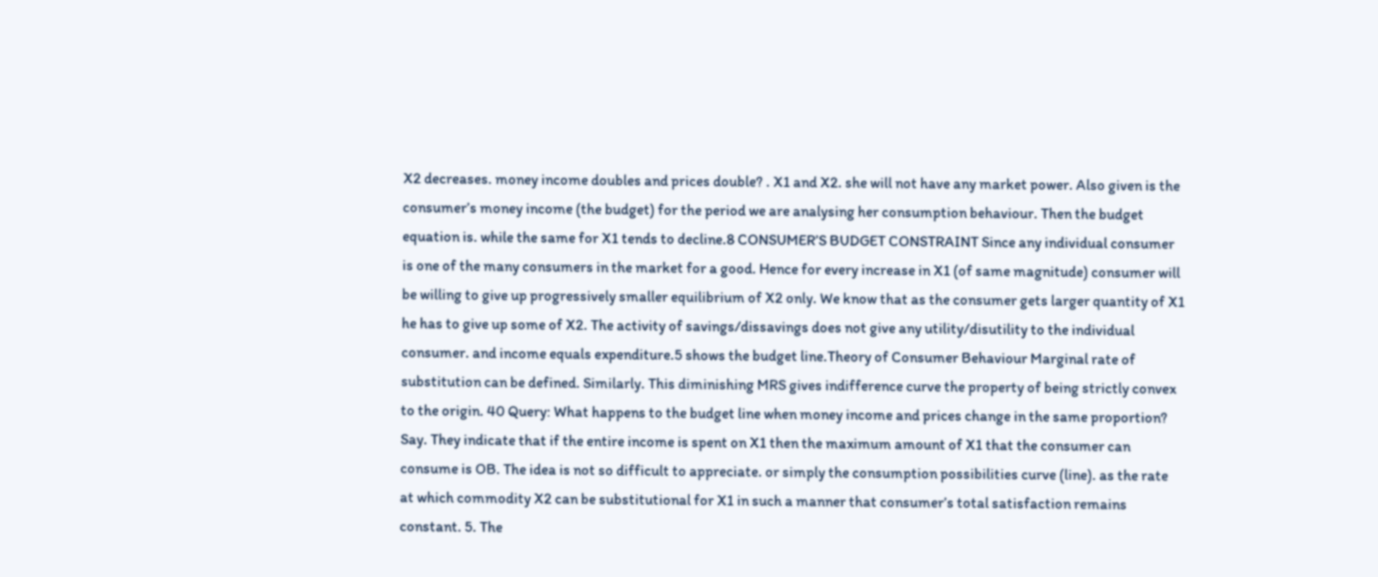X2 decreases. money income doubles and prices double? . X1 and X2. she will not have any market power. Also given is the consumer’s money income (the budget) for the period we are analysing her consumption behaviour. Then the budget equation is. while the same for X1 tends to decline.8 CONSUMER’S BUDGET CONSTRAINT Since any individual consumer is one of the many consumers in the market for a good. Hence for every increase in X1 (of same magnitude) consumer will be willing to give up progressively smaller equilibrium of X2 only. We know that as the consumer gets larger quantity of X1 he has to give up some of X2. The activity of savings/dissavings does not give any utility/disutility to the individual consumer. and income equals expenditure.5 shows the budget line.Theory of Consumer Behaviour Marginal rate of substitution can be defined. Similarly. This diminishing MRS gives indifference curve the property of being strictly convex to the origin. 40 Query: What happens to the budget line when money income and prices change in the same proportion? Say. They indicate that if the entire income is spent on X1 then the maximum amount of X1 that the consumer can consume is OB. The idea is not so difficult to appreciate. or simply the consumption possibilities curve (line). as the rate at which commodity X2 can be substitutional for X1 in such a manner that consumer’s total satisfaction remains constant. 5. The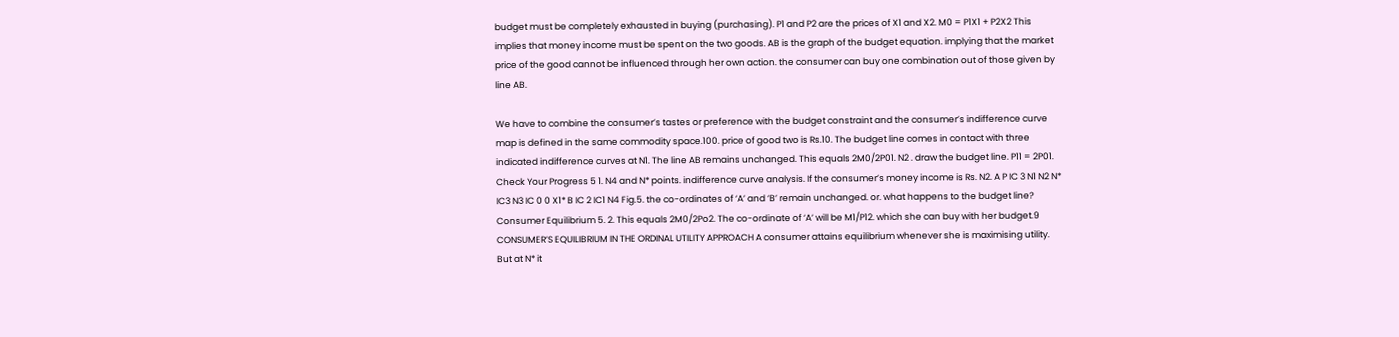budget must be completely exhausted in buying (purchasing). P1 and P2 are the prices of X1 and X2. M0 = P1X1 + P2X2 This implies that money income must be spent on the two goods. AB is the graph of the budget equation. implying that the market price of the good cannot be influenced through her own action. the consumer can buy one combination out of those given by line AB.

We have to combine the consumer’s tastes or preference with the budget constraint and the consumer’s indifference curve map is defined in the same commodity space.100. price of good two is Rs.10. The budget line comes in contact with three indicated indifference curves at N1. The line AB remains unchanged. This equals 2M0/2P01. N2 . draw the budget line. P11 = 2P01. Check Your Progress 5 1. N4 and N* points. indifference curve analysis. If the consumer’s money income is Rs. N2. A P IC 3 N1 N2 N* IC3 N3 IC 0 0 X1* B IC 2 IC1 N4 Fig.5. the co-ordinates of ‘A’ and ‘B’ remain unchanged. or. what happens to the budget line? Consumer Equilibrium 5. 2. This equals 2M0/2Po2. The co-ordinate of ‘A’ will be M1/P12. which she can buy with her budget.9 CONSUMER’S EQUILIBRIUM IN THE ORDINAL UTILITY APPROACH A consumer attains equilibrium whenever she is maximising utility. But at N* it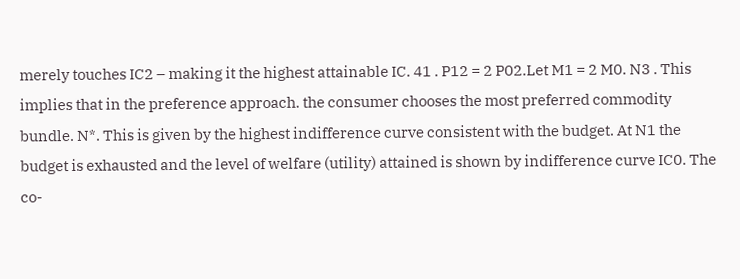merely touches IC2 – making it the highest attainable IC. 41 . P12 = 2 P02.Let M1 = 2 M0. N3 . This implies that in the preference approach. the consumer chooses the most preferred commodity bundle. N*. This is given by the highest indifference curve consistent with the budget. At N1 the budget is exhausted and the level of welfare (utility) attained is shown by indifference curve IC0. The co-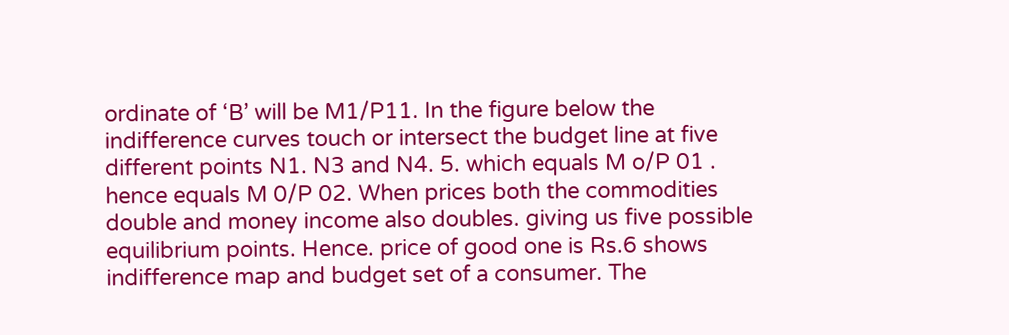ordinate of ‘B’ will be M1/P11. In the figure below the indifference curves touch or intersect the budget line at five different points N1. N3 and N4. 5. which equals M o/P 01 . hence equals M 0/P 02. When prices both the commodities double and money income also doubles. giving us five possible equilibrium points. Hence. price of good one is Rs.6 shows indifference map and budget set of a consumer. The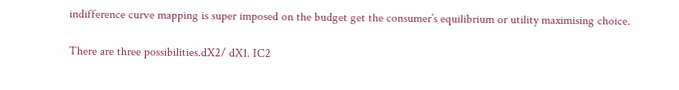indifference curve mapping is super imposed on the budget get the consumer’s equilibrium or utility maximising choice.

There are three possibilities.dX2/ dX1. IC2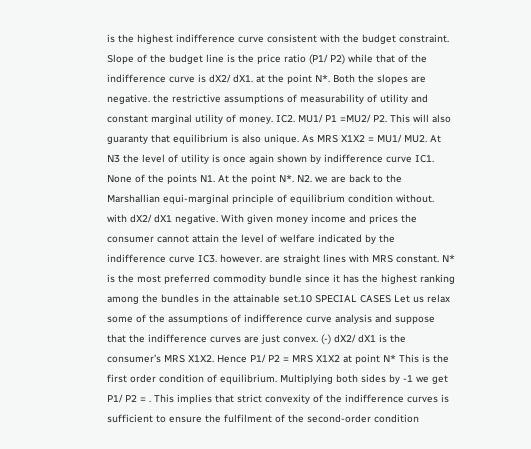is the highest indifference curve consistent with the budget constraint. Slope of the budget line is the price ratio (P1/ P2) while that of the indifference curve is dX2/ dX1. at the point N*. Both the slopes are negative. the restrictive assumptions of measurability of utility and constant marginal utility of money. IC2. MU1/ P1 =MU2/ P2. This will also guaranty that equilibrium is also unique. As MRS X1X2 = MU1/ MU2. At N3 the level of utility is once again shown by indifference curve IC1. None of the points N1. At the point N*. N2. we are back to the Marshallian equi-marginal principle of equilibrium condition without. with dX2/ dX1 negative. With given money income and prices the consumer cannot attain the level of welfare indicated by the indifference curve IC3. however. are straight lines with MRS constant. N* is the most preferred commodity bundle since it has the highest ranking among the bundles in the attainable set.10 SPECIAL CASES Let us relax some of the assumptions of indifference curve analysis and suppose that the indifference curves are just convex. (-) dX2/ dX1 is the consumer’s MRS X1X2. Hence P1/ P2 = MRS X1X2 at point N* This is the first order condition of equilibrium. Multiplying both sides by -1 we get P1/ P2 = . This implies that strict convexity of the indifference curves is sufficient to ensure the fulfilment of the second-order condition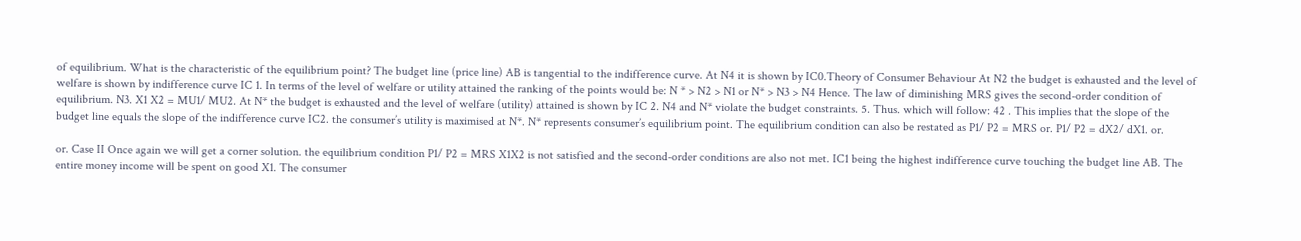of equilibrium. What is the characteristic of the equilibrium point? The budget line (price line) AB is tangential to the indifference curve. At N4 it is shown by IC0.Theory of Consumer Behaviour At N2 the budget is exhausted and the level of welfare is shown by indifference curve IC 1. In terms of the level of welfare or utility attained the ranking of the points would be: N * > N2 > N1 or N* > N3 > N4 Hence. The law of diminishing MRS gives the second-order condition of equilibrium. N3. X1 X2 = MU1/ MU2. At N* the budget is exhausted and the level of welfare (utility) attained is shown by IC 2. N4 and N* violate the budget constraints. 5. Thus. which will follow: 42 . This implies that the slope of the budget line equals the slope of the indifference curve IC2. the consumer’s utility is maximised at N*. N* represents consumer’s equilibrium point. The equilibrium condition can also be restated as P1/ P2 = MRS or. P1/ P2 = dX2/ dX1. or.

or. Case II Once again we will get a corner solution. the equilibrium condition P1/ P2 = MRS X1X2 is not satisfied and the second-order conditions are also not met. IC1 being the highest indifference curve touching the budget line AB. The entire money income will be spent on good X1. The consumer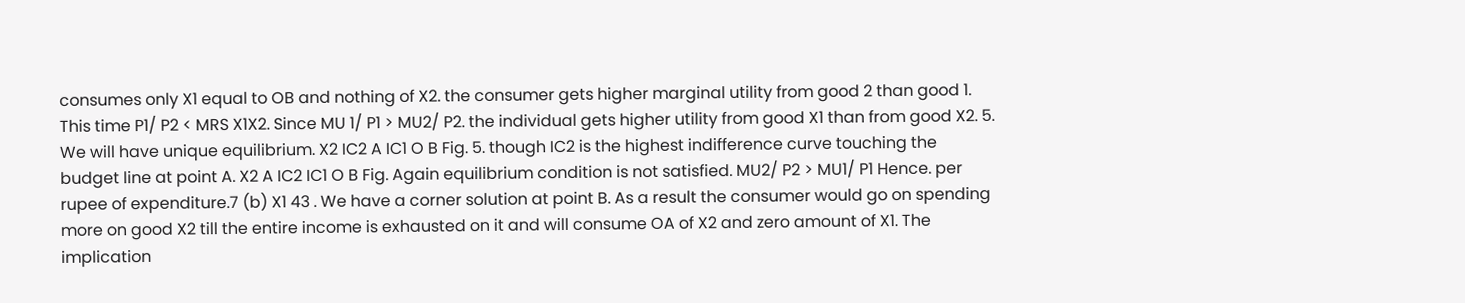consumes only X1 equal to OB and nothing of X2. the consumer gets higher marginal utility from good 2 than good 1. This time P1/ P2 < MRS X1X2. Since MU 1/ P1 > MU2/ P2. the individual gets higher utility from good X1 than from good X2. 5. We will have unique equilibrium. X2 IC2 A IC1 O B Fig. 5. though IC2 is the highest indifference curve touching the budget line at point A. X2 A IC2 IC1 O B Fig. Again equilibrium condition is not satisfied. MU2/ P2 > MU1/ P1 Hence. per rupee of expenditure.7 (b) X1 43 . We have a corner solution at point B. As a result the consumer would go on spending more on good X2 till the entire income is exhausted on it and will consume OA of X2 and zero amount of X1. The implication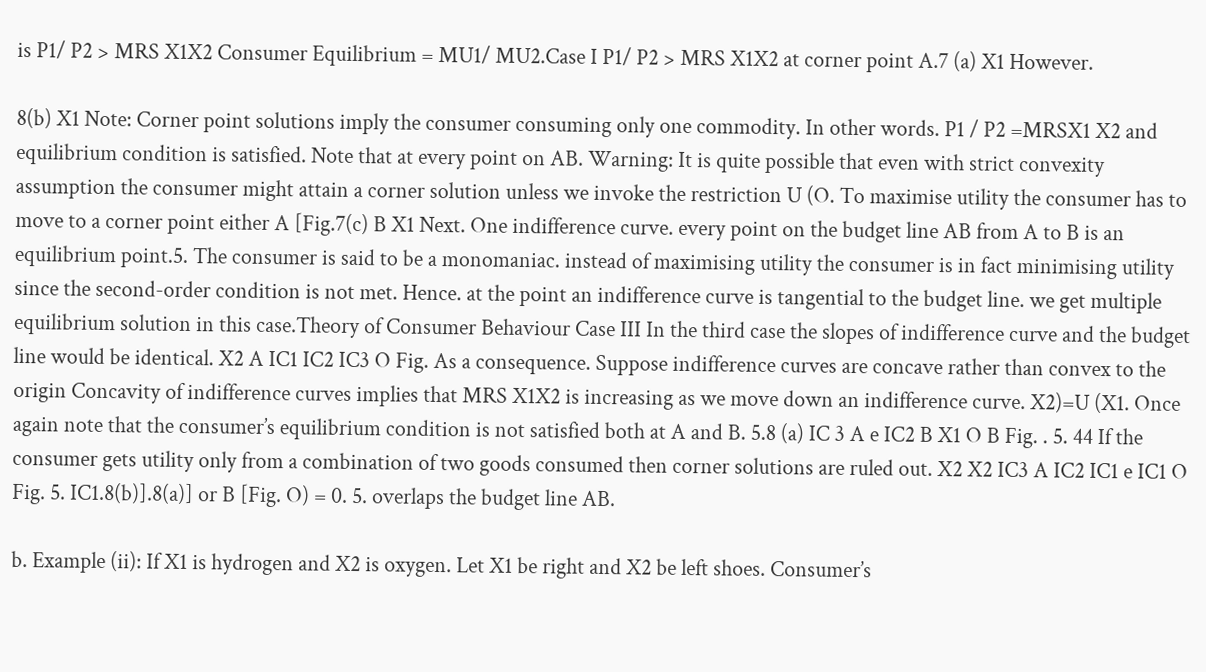is P1/ P2 > MRS X1X2 Consumer Equilibrium = MU1/ MU2.Case I P1/ P2 > MRS X1X2 at corner point A.7 (a) X1 However.

8(b) X1 Note: Corner point solutions imply the consumer consuming only one commodity. In other words. P1 / P2 =MRSX1 X2 and equilibrium condition is satisfied. Note that at every point on AB. Warning: It is quite possible that even with strict convexity assumption the consumer might attain a corner solution unless we invoke the restriction U (O. To maximise utility the consumer has to move to a corner point either A [Fig.7(c) B X1 Next. One indifference curve. every point on the budget line AB from A to B is an equilibrium point.5. The consumer is said to be a monomaniac. instead of maximising utility the consumer is in fact minimising utility since the second-order condition is not met. Hence. at the point an indifference curve is tangential to the budget line. we get multiple equilibrium solution in this case.Theory of Consumer Behaviour Case III In the third case the slopes of indifference curve and the budget line would be identical. X2 A IC1 IC2 IC3 O Fig. As a consequence. Suppose indifference curves are concave rather than convex to the origin Concavity of indifference curves implies that MRS X1X2 is increasing as we move down an indifference curve. X2)=U (X1. Once again note that the consumer’s equilibrium condition is not satisfied both at A and B. 5.8 (a) IC 3 A e IC2 B X1 O B Fig. . 5. 44 If the consumer gets utility only from a combination of two goods consumed then corner solutions are ruled out. X2 X2 IC3 A IC2 IC1 e IC1 O Fig. 5. IC1.8(b)].8(a)] or B [Fig. O) = 0. 5. overlaps the budget line AB.

b. Example (ii): If X1 is hydrogen and X2 is oxygen. Let X1 be right and X2 be left shoes. Consumer’s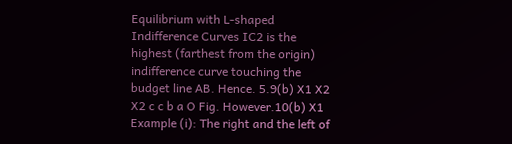Equilibrium with L-shaped Indifference Curves IC2 is the highest (farthest from the origin) indifference curve touching the budget line AB. Hence. 5.9(b) X1 X2 X2 c c b a O Fig. However.10(b) X1 Example (i): The right and the left of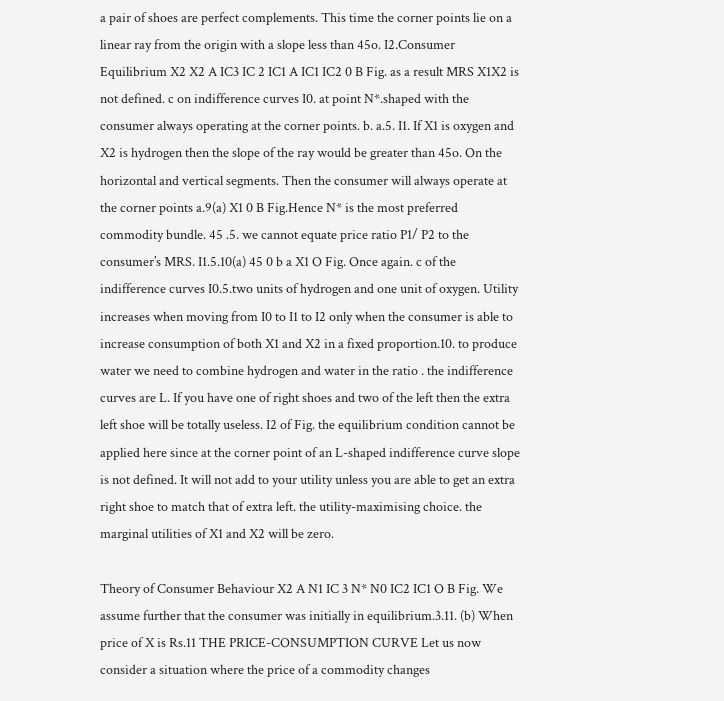a pair of shoes are perfect complements. This time the corner points lie on a linear ray from the origin with a slope less than 45o. I2.Consumer Equilibrium X2 X2 A IC3 IC 2 IC1 A IC1 IC2 0 B Fig. as a result MRS X1X2 is not defined. c on indifference curves I0. at point N*.shaped with the consumer always operating at the corner points. b. a.5. I1. If X1 is oxygen and X2 is hydrogen then the slope of the ray would be greater than 45o. On the horizontal and vertical segments. Then the consumer will always operate at the corner points a.9(a) X1 0 B Fig.Hence N* is the most preferred commodity bundle. 45 .5. we cannot equate price ratio P1/ P2 to the consumer’s MRS. I1.5.10(a) 45 0 b a X1 O Fig. Once again. c of the indifference curves I0.5.two units of hydrogen and one unit of oxygen. Utility increases when moving from I0 to I1 to I2 only when the consumer is able to increase consumption of both X1 and X2 in a fixed proportion.10. to produce water we need to combine hydrogen and water in the ratio . the indifference curves are L. If you have one of right shoes and two of the left then the extra left shoe will be totally useless. I2 of Fig. the equilibrium condition cannot be applied here since at the corner point of an L-shaped indifference curve slope is not defined. It will not add to your utility unless you are able to get an extra right shoe to match that of extra left. the utility-maximising choice. the marginal utilities of X1 and X2 will be zero.

Theory of Consumer Behaviour X2 A N1 IC 3 N* N0 IC2 IC1 O B Fig. We assume further that the consumer was initially in equilibrium.3.11. (b) When price of X is Rs.11 THE PRICE-CONSUMPTION CURVE Let us now consider a situation where the price of a commodity changes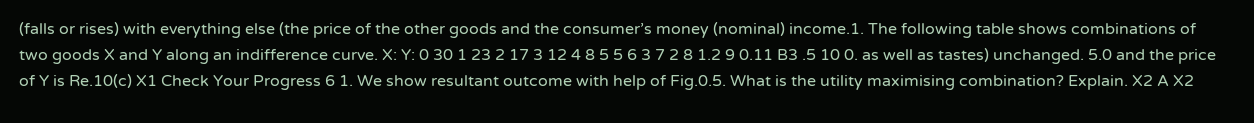(falls or rises) with everything else (the price of the other goods and the consumer’s money (nominal) income.1. The following table shows combinations of two goods X and Y along an indifference curve. X: Y: 0 30 1 23 2 17 3 12 4 8 5 5 6 3 7 2 8 1.2 9 0.11 B3 .5 10 0. as well as tastes) unchanged. 5.0 and the price of Y is Re.10(c) X1 Check Your Progress 6 1. We show resultant outcome with help of Fig.0.5. What is the utility maximising combination? Explain. X2 A X2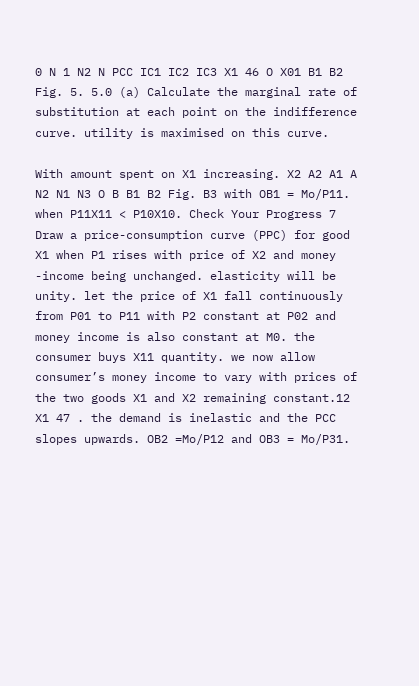0 N 1 N2 N PCC IC1 IC2 IC3 X1 46 O X01 B1 B2 Fig. 5. 5.0 (a) Calculate the marginal rate of substitution at each point on the indifference curve. utility is maximised on this curve.

With amount spent on X1 increasing. X2 A2 A1 A N2 N1 N3 O B B1 B2 Fig. B3 with OB1 = Mo/P11. when P11X11 < P10X10. Check Your Progress 7 Draw a price-consumption curve (PPC) for good X1 when P1 rises with price of X2 and money -income being unchanged. elasticity will be unity. let the price of X1 fall continuously from P01 to P11 with P2 constant at P02 and money income is also constant at M0. the consumer buys X11 quantity. we now allow consumer’s money income to vary with prices of the two goods X1 and X2 remaining constant.12 X1 47 . the demand is inelastic and the PCC slopes upwards. OB2 =Mo/P12 and OB3 = Mo/P31.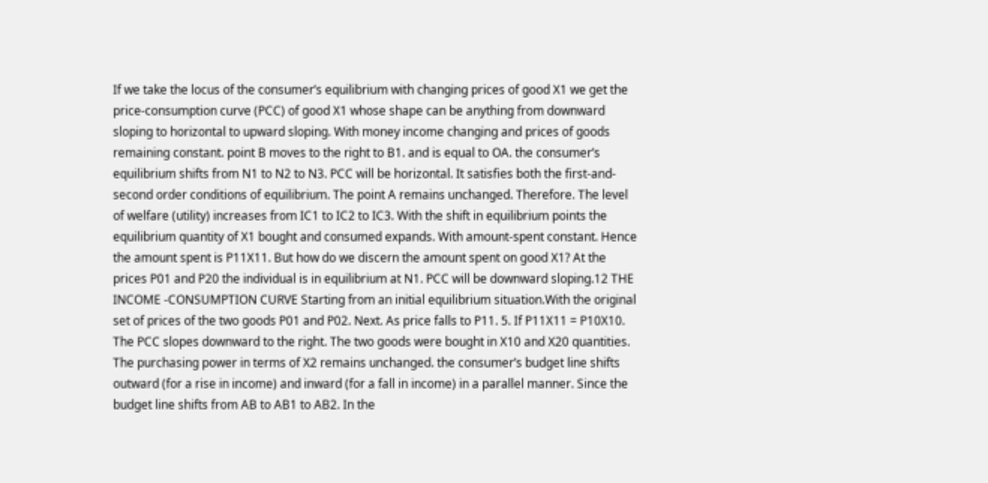If we take the locus of the consumer’s equilibrium with changing prices of good X1 we get the price-consumption curve (PCC) of good X1 whose shape can be anything from downward sloping to horizontal to upward sloping. With money income changing and prices of goods remaining constant. point B moves to the right to B1. and is equal to OA. the consumer’s equilibrium shifts from N1 to N2 to N3. PCC will be horizontal. It satisfies both the first-and-second order conditions of equilibrium. The point A remains unchanged. Therefore. The level of welfare (utility) increases from IC1 to IC2 to IC3. With the shift in equilibrium points the equilibrium quantity of X1 bought and consumed expands. With amount-spent constant. Hence the amount spent is P11X11. But how do we discern the amount spent on good X1? At the prices P01 and P20 the individual is in equilibrium at N1. PCC will be downward sloping.12 THE INCOME -CONSUMPTION CURVE Starting from an initial equilibrium situation.With the original set of prices of the two goods P01 and P02. Next. As price falls to P11. 5. If P11X11 = P10X10. The PCC slopes downward to the right. The two goods were bought in X10 and X20 quantities. The purchasing power in terms of X2 remains unchanged. the consumer’s budget line shifts outward (for a rise in income) and inward (for a fall in income) in a parallel manner. Since the budget line shifts from AB to AB1 to AB2. In the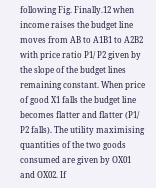following Fig. Finally.12 when income raises the budget line moves from AB to A1B1 to A2B2 with price ratio P1/ P2 given by the slope of the budget lines remaining constant. When price of good X1 falls the budget line becomes flatter and flatter (P1/ P2 falls). The utility maximising quantities of the two goods consumed are given by OX01 and OX02. If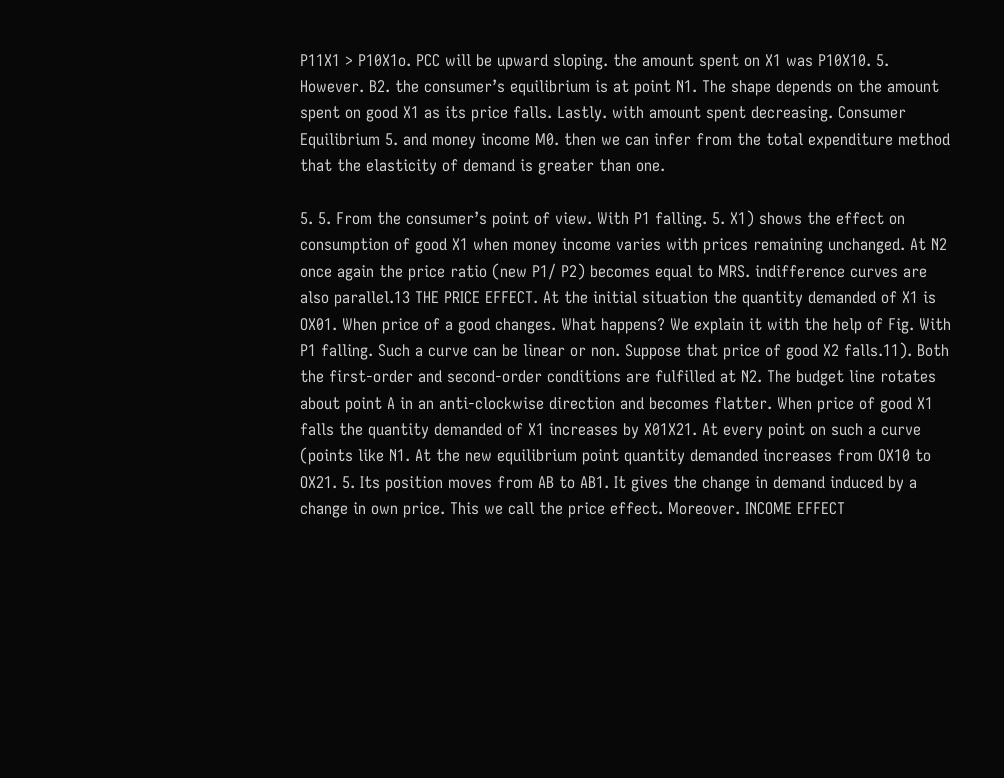P11X1 > P10X1o. PCC will be upward sloping. the amount spent on X1 was P10X10. 5. However. B2. the consumer’s equilibrium is at point N1. The shape depends on the amount spent on good X1 as its price falls. Lastly. with amount spent decreasing. Consumer Equilibrium 5. and money income M0. then we can infer from the total expenditure method that the elasticity of demand is greater than one.

5. 5. From the consumer’s point of view. With P1 falling. 5. X1) shows the effect on consumption of good X1 when money income varies with prices remaining unchanged. At N2 once again the price ratio (new P1/ P2) becomes equal to MRS. indifference curves are also parallel.13 THE PRICE EFFECT. At the initial situation the quantity demanded of X1 is OX01. When price of a good changes. What happens? We explain it with the help of Fig. With P1 falling. Such a curve can be linear or non. Suppose that price of good X2 falls.11). Both the first-order and second-order conditions are fulfilled at N2. The budget line rotates about point A in an anti-clockwise direction and becomes flatter. When price of good X1 falls the quantity demanded of X1 increases by X01X21. At every point on such a curve (points like N1. At the new equilibrium point quantity demanded increases from OX10 to OX21. 5. Its position moves from AB to AB1. It gives the change in demand induced by a change in own price. This we call the price effect. Moreover. INCOME EFFECT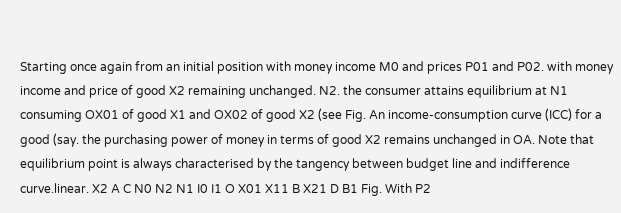Starting once again from an initial position with money income M0 and prices P01 and P02. with money income and price of good X2 remaining unchanged. N2. the consumer attains equilibrium at N1 consuming OX01 of good X1 and OX02 of good X2 (see Fig. An income-consumption curve (ICC) for a good (say. the purchasing power of money in terms of good X2 remains unchanged in OA. Note that equilibrium point is always characterised by the tangency between budget line and indifference curve.linear. X2 A C N0 N2 N1 I0 I1 O X01 X11 B X21 D B1 Fig. With P2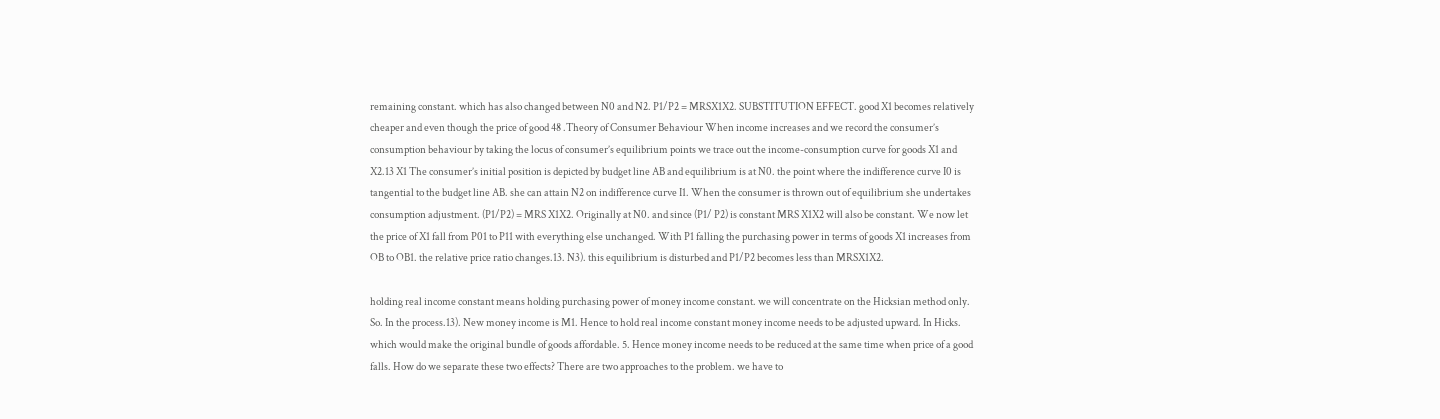remaining constant. which has also changed between N0 and N2. P1/P2 = MRSX1X2. SUBSTITUTION EFFECT. good X1 becomes relatively cheaper and even though the price of good 48 .Theory of Consumer Behaviour When income increases and we record the consumer’s consumption behaviour by taking the locus of consumer’s equilibrium points we trace out the income-consumption curve for goods X1 and X2.13 X1 The consumer’s initial position is depicted by budget line AB and equilibrium is at N0. the point where the indifference curve I0 is tangential to the budget line AB. she can attain N2 on indifference curve I1. When the consumer is thrown out of equilibrium she undertakes consumption adjustment. (P1/P2) = MRS X1X2. Originally at N0. and since (P1/ P2) is constant MRS X1X2 will also be constant. We now let the price of X1 fall from P01 to P11 with everything else unchanged. With P1 falling the purchasing power in terms of goods X1 increases from OB to OB1. the relative price ratio changes.13. N3). this equilibrium is disturbed and P1/P2 becomes less than MRSX1X2.

holding real income constant means holding purchasing power of money income constant. we will concentrate on the Hicksian method only. So. In the process.13). New money income is M1. Hence to hold real income constant money income needs to be adjusted upward. In Hicks. which would make the original bundle of goods affordable. 5. Hence money income needs to be reduced at the same time when price of a good falls. How do we separate these two effects? There are two approaches to the problem. we have to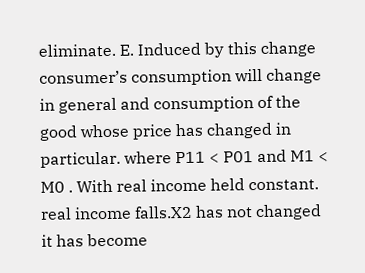eliminate. E. Induced by this change consumer’s consumption will change in general and consumption of the good whose price has changed in particular. where P11 < P01 and M1 < M0 . With real income held constant. real income falls.X2 has not changed it has become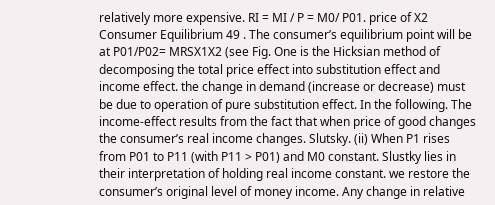relatively more expensive. RI = MI / P = M0/ P01. price of X2 Consumer Equilibrium 49 . The consumer’s equilibrium point will be at P01/P02= MRSX1X2 (see Fig. One is the Hicksian method of decomposing the total price effect into substitution effect and income effect. the change in demand (increase or decrease) must be due to operation of pure substitution effect. In the following. The income-effect results from the fact that when price of good changes the consumer’s real income changes. Slutsky. (ii) When P1 rises from P01 to P11 (with P11 > P01) and M0 constant. Slustky lies in their interpretation of holding real income constant. we restore the consumer’s original level of money income. Any change in relative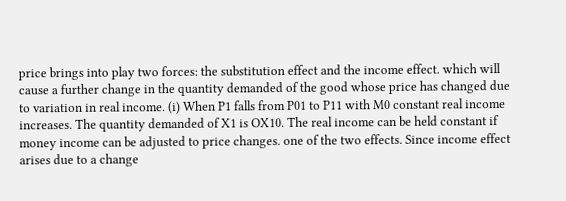price brings into play two forces: the substitution effect and the income effect. which will cause a further change in the quantity demanded of the good whose price has changed due to variation in real income. (i) When P1 falls from P01 to P11 with M0 constant real income increases. The quantity demanded of X1 is OX10. The real income can be held constant if money income can be adjusted to price changes. one of the two effects. Since income effect arises due to a change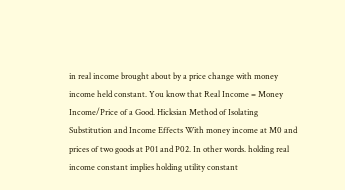in real income brought about by a price change with money income held constant. You know that Real Income = Money Income/Price of a Good. Hicksian Method of Isolating Substitution and Income Effects With money income at M0 and prices of two goods at P01 and P02. In other words. holding real income constant implies holding utility constant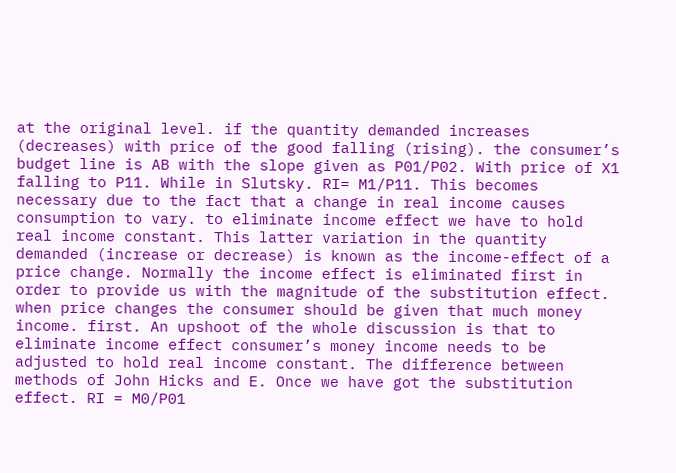at the original level. if the quantity demanded increases (decreases) with price of the good falling (rising). the consumer’s budget line is AB with the slope given as P01/P02. With price of X1 falling to P11. While in Slutsky. RI= M1/P11. This becomes necessary due to the fact that a change in real income causes consumption to vary. to eliminate income effect we have to hold real income constant. This latter variation in the quantity demanded (increase or decrease) is known as the income-effect of a price change. Normally the income effect is eliminated first in order to provide us with the magnitude of the substitution effect. when price changes the consumer should be given that much money income. first. An upshoot of the whole discussion is that to eliminate income effect consumer’s money income needs to be adjusted to hold real income constant. The difference between methods of John Hicks and E. Once we have got the substitution effect. RI = M0/P01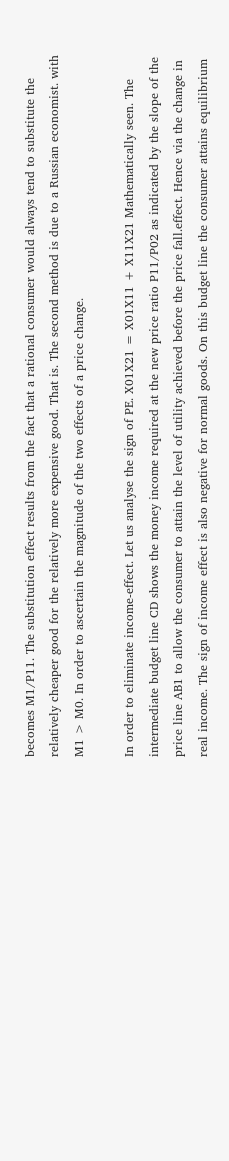becomes M1/P11. The substitution effect results from the fact that a rational consumer would always tend to substitute the relatively cheaper good for the relatively more expensive good. That is. The second method is due to a Russian economist. with M1 > M0. In order to ascertain the magnitude of the two effects of a price change.

In order to eliminate income-effect. Let us analyse the sign of PE. X01X21 = X01X11 + X11X21 Mathematically seen. The intermediate budget line CD shows the money income required at the new price ratio P11/P02 as indicated by the slope of the price line AB1 to allow the consumer to attain the level of utility achieved before the price fall.effect. Hence via the change in real income. The sign of income effect is also negative for normal goods. On this budget line the consumer attains equilibrium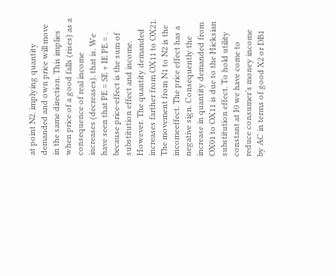at point N2. implying quantity demanded and own price will move in the same direction. This implies when price of a good falls (rises) as a consequence of real income increases (decreases). that is. We have seen that PE = SE + IE PE = . because price-effect is the sum of substitution effect and income. However. The quantity demanded increases farther from OX11 to OX21. The movement from N1 to N2 is the incomeeffect. The price effect has a negative sign. Consequently the increase in quantity demanded from OX01 to OX11 is due to the Hicksian substitution effect. To hold utility constant at I0 we have come to reduce consumer’s money income by AC in terms of good X2 or DB1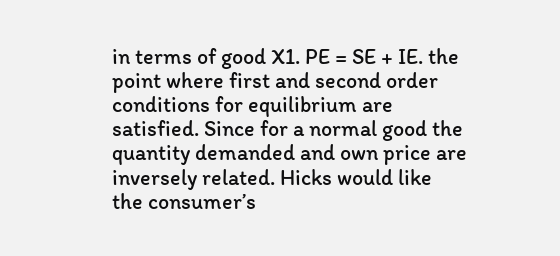in terms of good X1. PE = SE + IE. the point where first and second order conditions for equilibrium are satisfied. Since for a normal good the quantity demanded and own price are inversely related. Hicks would like the consumer’s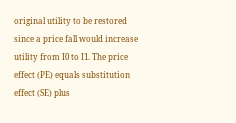original utility to be restored since a price fall would increase utility from I0 to I1. The price effect (PE) equals substitution effect (SE) plus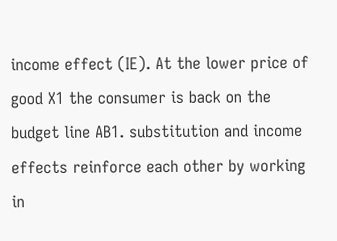income effect (IE). At the lower price of good X1 the consumer is back on the budget line AB1. substitution and income effects reinforce each other by working in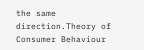the same direction.Theory of Consumer Behaviour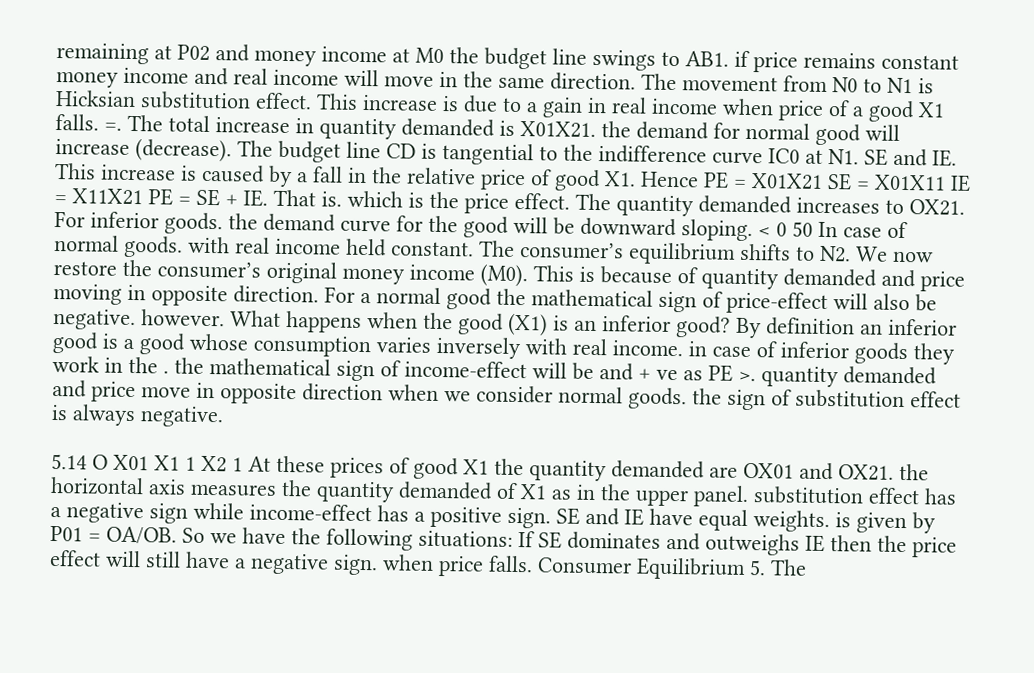remaining at P02 and money income at M0 the budget line swings to AB1. if price remains constant money income and real income will move in the same direction. The movement from N0 to N1 is Hicksian substitution effect. This increase is due to a gain in real income when price of a good X1 falls. =. The total increase in quantity demanded is X01X21. the demand for normal good will increase (decrease). The budget line CD is tangential to the indifference curve IC0 at N1. SE and IE. This increase is caused by a fall in the relative price of good X1. Hence PE = X01X21 SE = X01X11 IE = X11X21 PE = SE + IE. That is. which is the price effect. The quantity demanded increases to OX21. For inferior goods. the demand curve for the good will be downward sloping. < 0 50 In case of normal goods. with real income held constant. The consumer’s equilibrium shifts to N2. We now restore the consumer’s original money income (M0). This is because of quantity demanded and price moving in opposite direction. For a normal good the mathematical sign of price-effect will also be negative. however. What happens when the good (X1) is an inferior good? By definition an inferior good is a good whose consumption varies inversely with real income. in case of inferior goods they work in the . the mathematical sign of income-effect will be and + ve as PE >. quantity demanded and price move in opposite direction when we consider normal goods. the sign of substitution effect is always negative.

5.14 O X01 X1 1 X2 1 At these prices of good X1 the quantity demanded are OX01 and OX21. the horizontal axis measures the quantity demanded of X1 as in the upper panel. substitution effect has a negative sign while income-effect has a positive sign. SE and IE have equal weights. is given by P01 = OA/OB. So we have the following situations: If SE dominates and outweighs IE then the price effect will still have a negative sign. when price falls. Consumer Equilibrium 5. The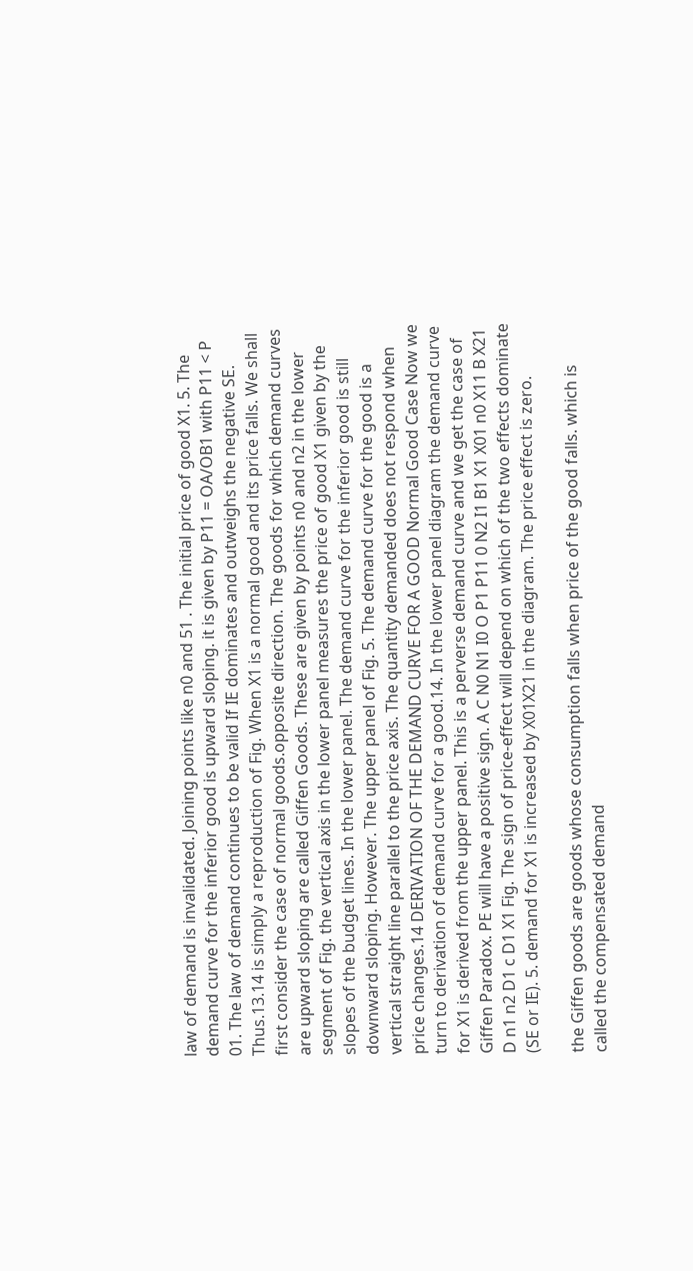law of demand is invalidated. Joining points like n0 and 51 . The initial price of good X1. 5. The demand curve for the inferior good is upward sloping. it is given by P11 = OA/OB1 with P11 < P 01. The law of demand continues to be valid If IE dominates and outweighs the negative SE. Thus.13.14 is simply a reproduction of Fig. When X1 is a normal good and its price falls. We shall first consider the case of normal goods.opposite direction. The goods for which demand curves are upward sloping are called Giffen Goods. These are given by points n0 and n2 in the lower segment of Fig. the vertical axis in the lower panel measures the price of good X1 given by the slopes of the budget lines. In the lower panel. The demand curve for the inferior good is still downward sloping. However. The upper panel of Fig. 5. The demand curve for the good is a vertical straight line parallel to the price axis. The quantity demanded does not respond when price changes.14 DERIVATION OF THE DEMAND CURVE FOR A GOOD Normal Good Case Now we turn to derivation of demand curve for a good.14. In the lower panel diagram the demand curve for X1 is derived from the upper panel. This is a perverse demand curve and we get the case of Giffen Paradox. PE will have a positive sign. A C N0 N1 I0 O P1 P11 0 N2 I1 B1 X1 X01 n0 X11 B X21 D n1 n2 D1 c D1 X1 Fig. The sign of price-effect will depend on which of the two effects dominate (SE or IE). 5. demand for X1 is increased by X01X21 in the diagram. The price effect is zero.

the Giffen goods are goods whose consumption falls when price of the good falls. which is called the compensated demand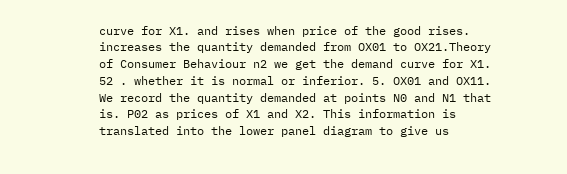curve for X1. and rises when price of the good rises. increases the quantity demanded from OX01 to OX21.Theory of Consumer Behaviour n2 we get the demand curve for X1. 52 . whether it is normal or inferior. 5. OX01 and OX11. We record the quantity demanded at points N0 and N1 that is. P02 as prices of X1 and X2. This information is translated into the lower panel diagram to give us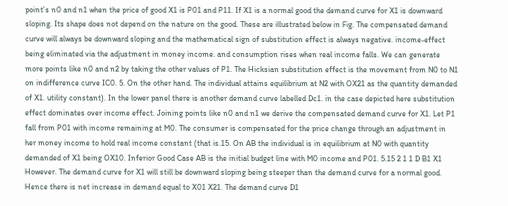point’s n0 and n1 when the price of good X1 is P01 and P11. If X1 is a normal good the demand curve for X1 is downward sloping. Its shape does not depend on the nature on the good. These are illustrated below in Fig. The compensated demand curve will always be downward sloping and the mathematical sign of substitution effect is always negative. income-effect being eliminated via the adjustment in money income. and consumption rises when real income falls. We can generate more points like n0 and n2 by taking the other values of P1. The Hicksian substitution effect is the movement from N0 to N1 on indifference curve IC0. 5. On the other hand. The individual attains equilibrium at N2 with OX21 as the quantity demanded of X1. utility constant). In the lower panel there is another demand curve labelled Dc1. in the case depicted here substitution effect dominates over income effect. Joining points like n0 and n1 we derive the compensated demand curve for X1. Let P1 fall from P01 with income remaining at M0. The consumer is compensated for the price change through an adjustment in her money income to hold real income constant (that is.15. On AB the individual is in equilibrium at N0 with quantity demanded of X1 being OX10. Inferior Good Case AB is the initial budget line with M0 income and P01. 5.15 2 1 1 D B1 X1 However. The demand curve for X1 will still be downward sloping being steeper than the demand curve for a normal good. Hence there is net increase in demand equal to X01 X21. The demand curve D1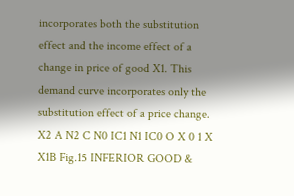incorporates both the substitution effect and the income effect of a change in price of good X1. This demand curve incorporates only the substitution effect of a price change. X2 A N2 C N0 IC1 N1 IC0 O X 0 1 X X1B Fig.15 INFERIOR GOOD &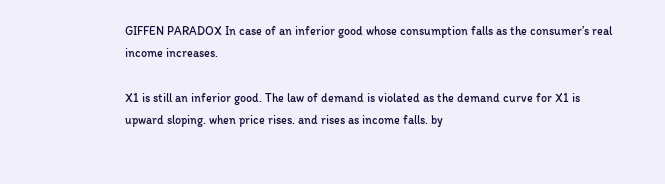GIFFEN PARADOX In case of an inferior good whose consumption falls as the consumer’s real income increases.

X1 is still an inferior good. The law of demand is violated as the demand curve for X1 is upward sloping. when price rises. and rises as income falls. by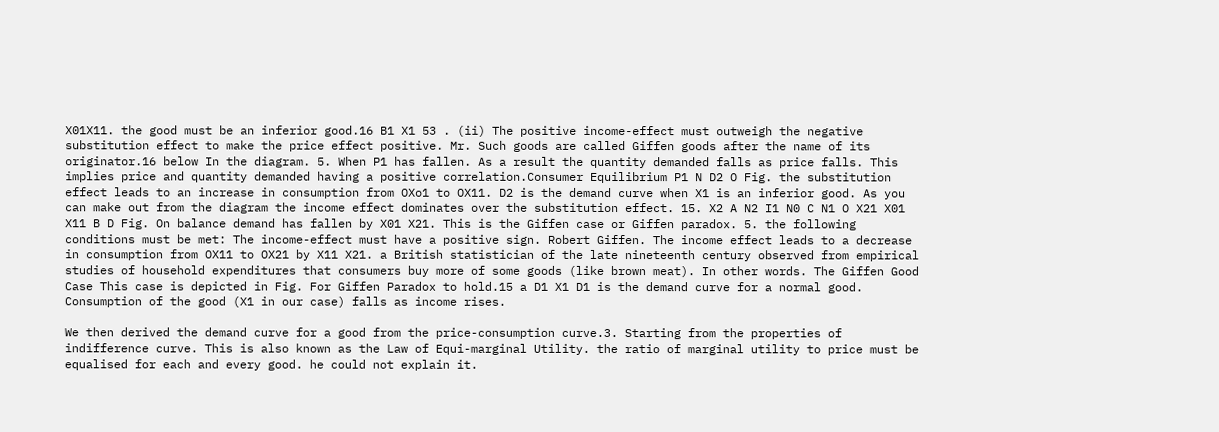X01X11. the good must be an inferior good.16 B1 X1 53 . (ii) The positive income-effect must outweigh the negative substitution effect to make the price effect positive. Mr. Such goods are called Giffen goods after the name of its originator.16 below In the diagram. 5. When P1 has fallen. As a result the quantity demanded falls as price falls. This implies price and quantity demanded having a positive correlation.Consumer Equilibrium P1 N D2 O Fig. the substitution effect leads to an increase in consumption from OXo1 to OX11. D2 is the demand curve when X1 is an inferior good. As you can make out from the diagram the income effect dominates over the substitution effect. 15. X2 A N2 I1 N0 C N1 O X21 X01 X11 B D Fig. On balance demand has fallen by X01 X21. This is the Giffen case or Giffen paradox. 5. the following conditions must be met: The income-effect must have a positive sign. Robert Giffen. The income effect leads to a decrease in consumption from OX11 to OX21 by X11 X21. a British statistician of the late nineteenth century observed from empirical studies of household expenditures that consumers buy more of some goods (like brown meat). In other words. The Giffen Good Case This case is depicted in Fig. For Giffen Paradox to hold.15 a D1 X1 D1 is the demand curve for a normal good. Consumption of the good (X1 in our case) falls as income rises.

We then derived the demand curve for a good from the price-consumption curve.3. Starting from the properties of indifference curve. This is also known as the Law of Equi-marginal Utility. the ratio of marginal utility to price must be equalised for each and every good. he could not explain it.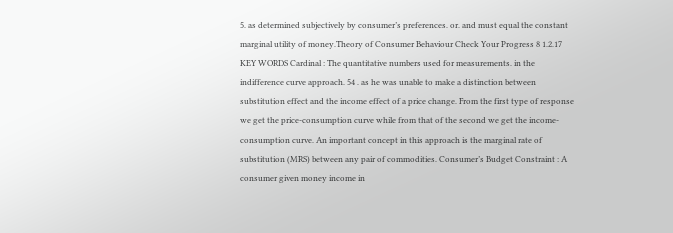5. as determined subjectively by consumer’s preferences. or. and must equal the constant marginal utility of money.Theory of Consumer Behaviour Check Your Progress 8 1.2.17 KEY WORDS Cardinal : The quantitative numbers used for measurements. in the indifference curve approach. 54 . as he was unable to make a distinction between substitution effect and the income effect of a price change. From the first type of response we get the price-consumption curve while from that of the second we get the income-consumption curve. An important concept in this approach is the marginal rate of substitution (MRS) between any pair of commodities. Consumer’s Budget Constraint : A consumer given money income in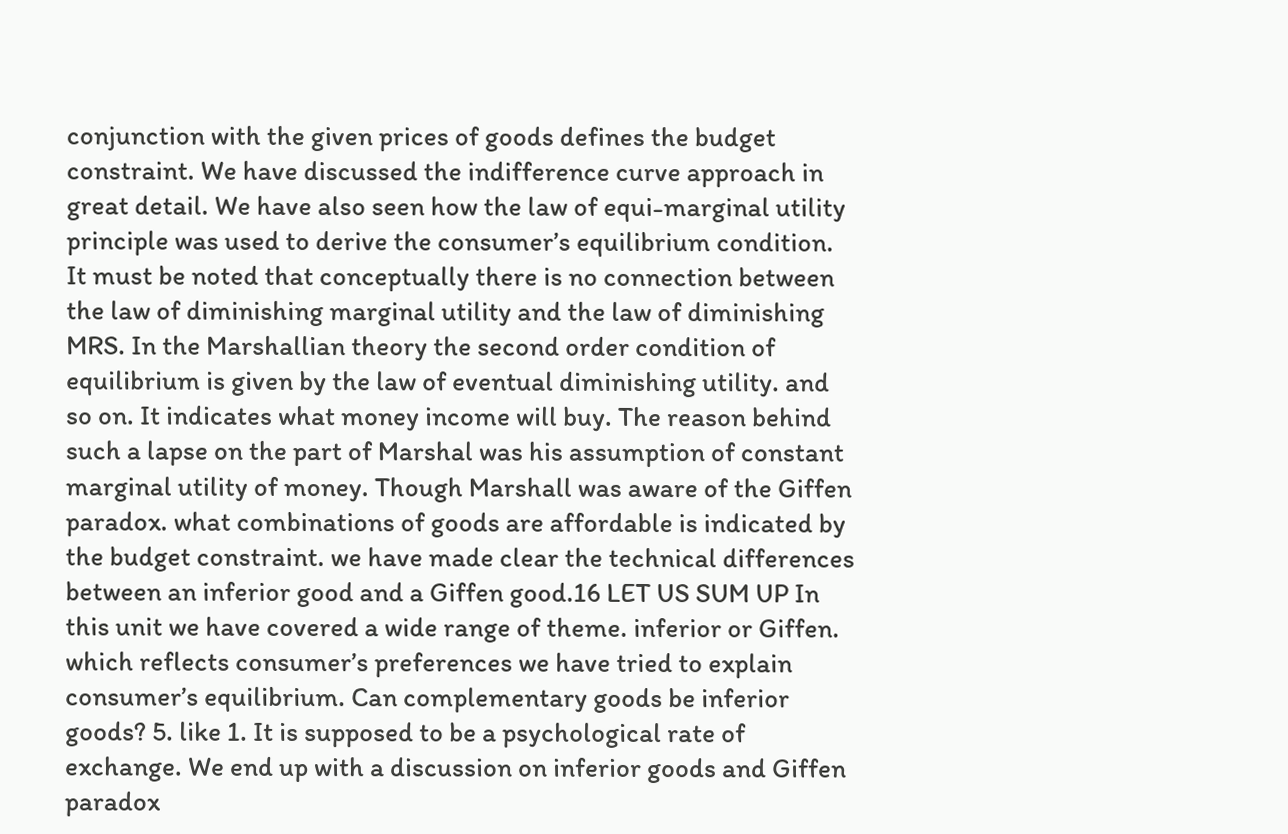conjunction with the given prices of goods defines the budget constraint. We have discussed the indifference curve approach in great detail. We have also seen how the law of equi-marginal utility principle was used to derive the consumer’s equilibrium condition. It must be noted that conceptually there is no connection between the law of diminishing marginal utility and the law of diminishing MRS. In the Marshallian theory the second order condition of equilibrium is given by the law of eventual diminishing utility. and so on. It indicates what money income will buy. The reason behind such a lapse on the part of Marshal was his assumption of constant marginal utility of money. Though Marshall was aware of the Giffen paradox. what combinations of goods are affordable is indicated by the budget constraint. we have made clear the technical differences between an inferior good and a Giffen good.16 LET US SUM UP In this unit we have covered a wide range of theme. inferior or Giffen. which reflects consumer’s preferences we have tried to explain consumer’s equilibrium. Can complementary goods be inferior goods? 5. like 1. It is supposed to be a psychological rate of exchange. We end up with a discussion on inferior goods and Giffen paradox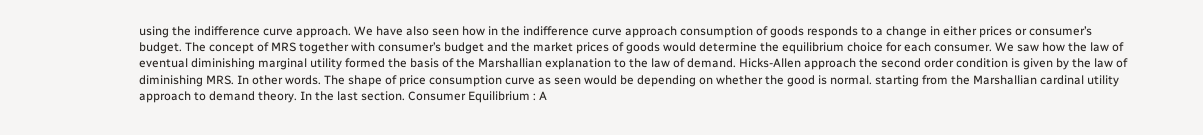using the indifference curve approach. We have also seen how in the indifference curve approach consumption of goods responds to a change in either prices or consumer’s budget. The concept of MRS together with consumer’s budget and the market prices of goods would determine the equilibrium choice for each consumer. We saw how the law of eventual diminishing marginal utility formed the basis of the Marshallian explanation to the law of demand. Hicks-Allen approach the second order condition is given by the law of diminishing MRS. In other words. The shape of price consumption curve as seen would be depending on whether the good is normal. starting from the Marshallian cardinal utility approach to demand theory. In the last section. Consumer Equilibrium : A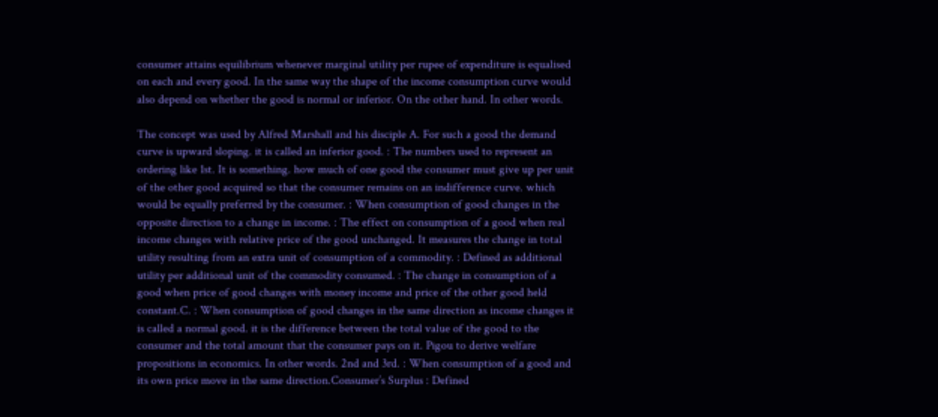consumer attains equilibrium whenever marginal utility per rupee of expenditure is equalised on each and every good. In the same way the shape of the income consumption curve would also depend on whether the good is normal or inferior. On the other hand. In other words.

The concept was used by Alfred Marshall and his disciple A. For such a good the demand curve is upward sloping. it is called an inferior good. : The numbers used to represent an ordering like 1st. It is something. how much of one good the consumer must give up per unit of the other good acquired so that the consumer remains on an indifference curve. which would be equally preferred by the consumer. : When consumption of good changes in the opposite direction to a change in income. : The effect on consumption of a good when real income changes with relative price of the good unchanged. It measures the change in total utility resulting from an extra unit of consumption of a commodity. : Defined as additional utility per additional unit of the commodity consumed. : The change in consumption of a good when price of good changes with money income and price of the other good held constant.C. : When consumption of good changes in the same direction as income changes it is called a normal good. it is the difference between the total value of the good to the consumer and the total amount that the consumer pays on it. Pigou to derive welfare propositions in economics. In other words. 2nd and 3rd. : When consumption of a good and its own price move in the same direction.Consumer’s Surplus : Defined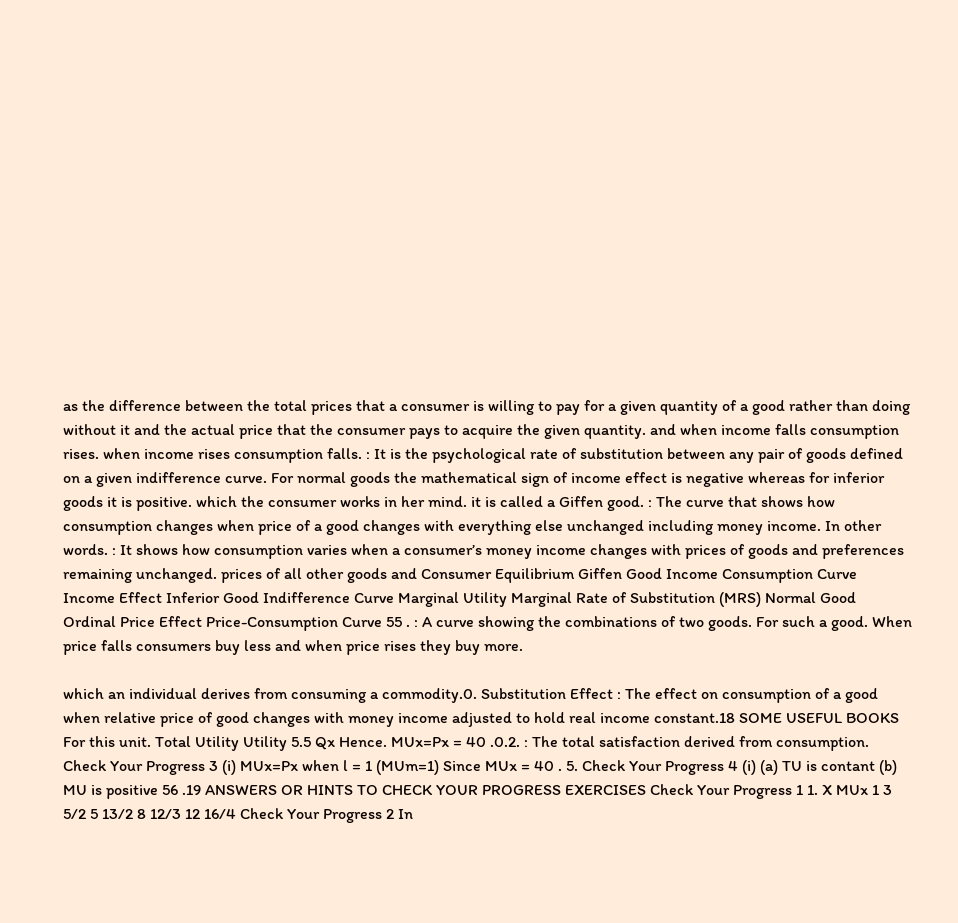as the difference between the total prices that a consumer is willing to pay for a given quantity of a good rather than doing without it and the actual price that the consumer pays to acquire the given quantity. and when income falls consumption rises. when income rises consumption falls. : It is the psychological rate of substitution between any pair of goods defined on a given indifference curve. For normal goods the mathematical sign of income effect is negative whereas for inferior goods it is positive. which the consumer works in her mind. it is called a Giffen good. : The curve that shows how consumption changes when price of a good changes with everything else unchanged including money income. In other words. : It shows how consumption varies when a consumer’s money income changes with prices of goods and preferences remaining unchanged. prices of all other goods and Consumer Equilibrium Giffen Good Income Consumption Curve Income Effect Inferior Good Indifference Curve Marginal Utility Marginal Rate of Substitution (MRS) Normal Good Ordinal Price Effect Price-Consumption Curve 55 . : A curve showing the combinations of two goods. For such a good. When price falls consumers buy less and when price rises they buy more.

which an individual derives from consuming a commodity.0. Substitution Effect : The effect on consumption of a good when relative price of good changes with money income adjusted to hold real income constant.18 SOME USEFUL BOOKS For this unit. Total Utility Utility 5.5 Qx Hence. MUx=Px = 40 .0.2. : The total satisfaction derived from consumption. Check Your Progress 3 (i) MUx=Px when l = 1 (MUm=1) Since MUx = 40 . 5. Check Your Progress 4 (i) (a) TU is contant (b) MU is positive 56 .19 ANSWERS OR HINTS TO CHECK YOUR PROGRESS EXERCISES Check Your Progress 1 1. X MUx 1 3 5/2 5 13/2 8 12/3 12 16/4 Check Your Progress 2 In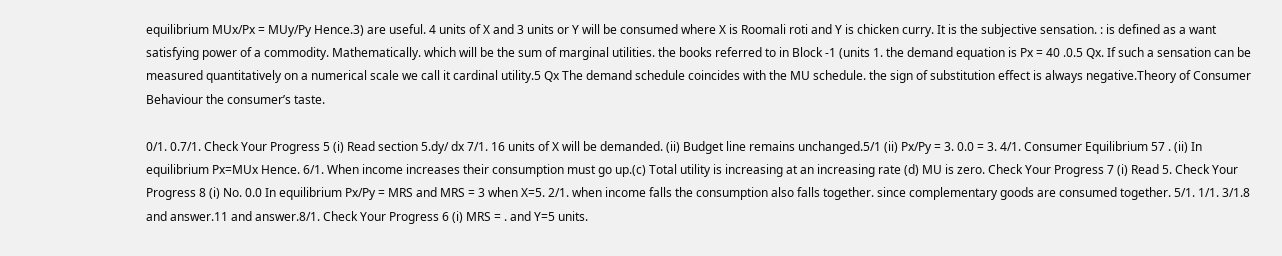equilibrium MUx/Px = MUy/Py Hence.3) are useful. 4 units of X and 3 units or Y will be consumed where X is Roomali roti and Y is chicken curry. It is the subjective sensation. : is defined as a want satisfying power of a commodity. Mathematically. which will be the sum of marginal utilities. the books referred to in Block -1 (units 1. the demand equation is Px = 40 .0.5 Qx. If such a sensation can be measured quantitatively on a numerical scale we call it cardinal utility.5 Qx The demand schedule coincides with the MU schedule. the sign of substitution effect is always negative.Theory of Consumer Behaviour the consumer’s taste.

0/1. 0.7/1. Check Your Progress 5 (i) Read section 5.dy/ dx 7/1. 16 units of X will be demanded. (ii) Budget line remains unchanged.5/1 (ii) Px/Py = 3. 0.0 = 3. 4/1. Consumer Equilibrium 57 . (ii) In equilibrium Px=MUx Hence. 6/1. When income increases their consumption must go up.(c) Total utility is increasing at an increasing rate (d) MU is zero. Check Your Progress 7 (i) Read 5. Check Your Progress 8 (i) No. 0.0 In equilibrium Px/Py = MRS and MRS = 3 when X=5. 2/1. when income falls the consumption also falls together. since complementary goods are consumed together. 5/1. 1/1. 3/1.8 and answer.11 and answer.8/1. Check Your Progress 6 (i) MRS = . and Y=5 units.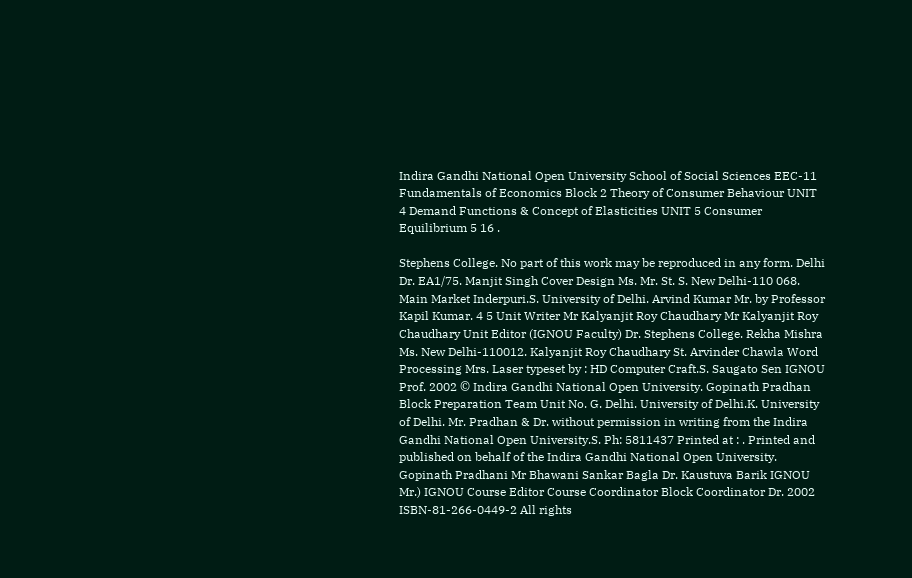Indira Gandhi National Open University School of Social Sciences EEC-11 Fundamentals of Economics Block 2 Theory of Consumer Behaviour UNIT 4 Demand Functions & Concept of Elasticities UNIT 5 Consumer Equilibrium 5 16 .

Stephens College. No part of this work may be reproduced in any form. Delhi Dr. EA1/75. Manjit Singh Cover Design Ms. Mr. St. S. New Delhi-110 068. Main Market Inderpuri.S. University of Delhi. Arvind Kumar Mr. by Professor Kapil Kumar. 4 5 Unit Writer Mr Kalyanjit Roy Chaudhary Mr Kalyanjit Roy Chaudhary Unit Editor (IGNOU Faculty) Dr. Stephens College. Rekha Mishra Ms. New Delhi-110012. Kalyanjit Roy Chaudhary St. Arvinder Chawla Word Processing Mrs. Laser typeset by : HD Computer Craft.S. Saugato Sen IGNOU Prof. 2002 © Indira Gandhi National Open University. Gopinath Pradhan Block Preparation Team Unit No. G. Delhi. University of Delhi.K. University of Delhi. Mr. Pradhan & Dr. without permission in writing from the Indira Gandhi National Open University.S. Ph: 5811437 Printed at : . Printed and published on behalf of the Indira Gandhi National Open University. Gopinath Pradhani Mr Bhawani Sankar Bagla Dr. Kaustuva Barik IGNOU Mr.) IGNOU Course Editor Course Coordinator Block Coordinator Dr. 2002 ISBN-81-266-0449-2 All rights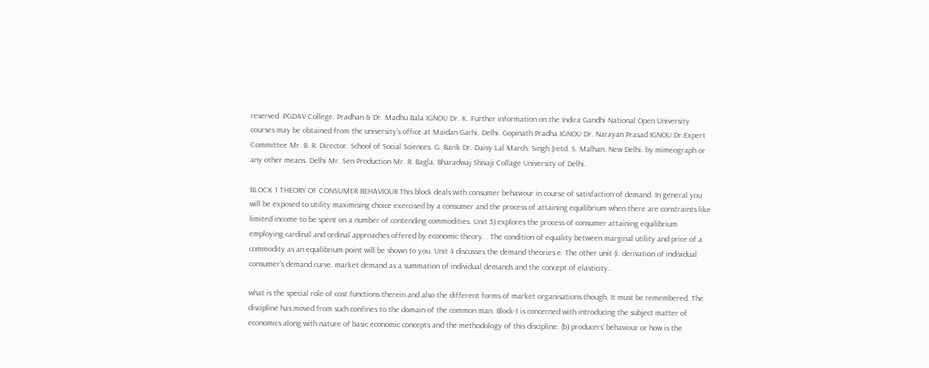reserved. PGDAV College. Pradhan & Dr. Madhu Bala IGNOU Dr. K. Further information on the Indira Gandhi National Open University courses may be obtained from the university’s office at Maidan Garhi. Delhi. Gopinath Pradha IGNOU Dr. Narayan Prasad IGNOU Dr.Expert Committee Mr. B. R. Director. School of Social Sciences. G. Barik Dr. Daisy Lal March. Singh (retd. S. Malhan. New Delhi. by mimeograph or any other means. Delhi Mr. Sen Production Mr. R. Bagla. Bharadwaj Shivaji Collage University of Delhi.

BLOCK 1 THEORY OF CONSUMER BEHAVIOUR This block deals with consumer behaviour in course of satisfaction of demand. In general you will be exposed to utility maximising choice exercised by a consumer and the process of attaining equilibrium when there are constraints like limited income to be spent on a number of contending commodities. Unit 5) explores the process of consumer attaining equilibrium employing cardinal and ordinal approaches offered by economic theory. . The condition of equality between marginal utility and price of a commodity as an equilibrium point will be shown to you. Unit 4 discusses the demand theories.e. The other unit (i. derivation of individual consumer’s demand curve. market demand as a summation of individual demands and the concept of elasticity..

what is the special role of cost functions therein and also the different forms of market organisations.though. It must be remembered. The discipline has moved from such confines to the domain of the common man. Block-1 is concerned with introducing the subject matter of economics along with nature of basic economic concepts and the methodology of this discipline. (b) producers’ behaviour or how is the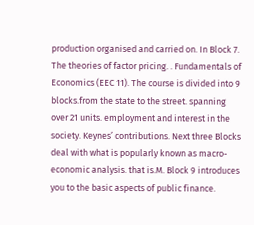production organised and carried on. In Block 7. The theories of factor pricing. . Fundamentals of Economics (EEC 11). The course is divided into 9 blocks.from the state to the street. spanning over 21 units. employment and interest in the society. Keynes’ contributions. Next three Blocks deal with what is popularly known as macro-economic analysis. that is.M. Block 9 introduces you to the basic aspects of public finance.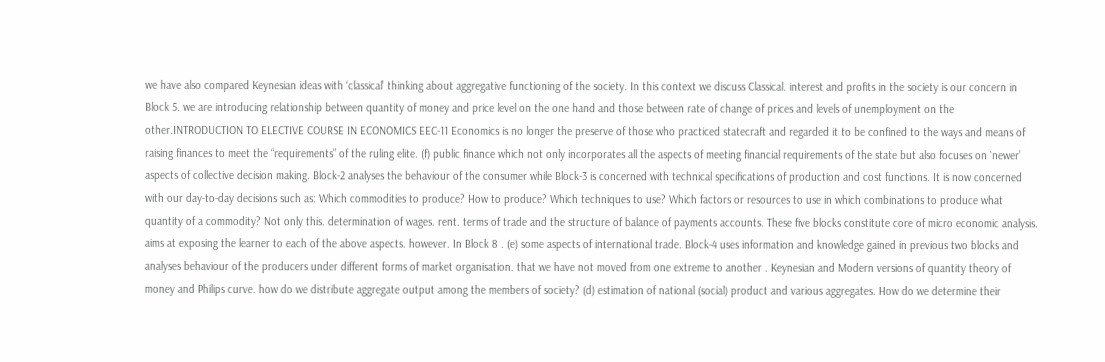we have also compared Keynesian ideas with ‘classical’ thinking about aggregative functioning of the society. In this context we discuss Classical. interest and profits in the society is our concern in Block 5. we are introducing relationship between quantity of money and price level on the one hand and those between rate of change of prices and levels of unemployment on the other.INTRODUCTION TO ELECTIVE COURSE IN ECONOMICS EEC-11 Economics is no longer the preserve of those who practiced statecraft and regarded it to be confined to the ways and means of raising finances to meet the “requirements” of the ruling elite. (f) public finance which not only incorporates all the aspects of meeting financial requirements of the state but also focuses on `newer’ aspects of collective decision making. Block-2 analyses the behaviour of the consumer while Block-3 is concerned with technical specifications of production and cost functions. It is now concerned with our day-to-day decisions such as: Which commodities to produce? How to produce? Which techniques to use? Which factors or resources to use in which combinations to produce what quantity of a commodity? Not only this. determination of wages. rent. terms of trade and the structure of balance of payments accounts. These five blocks constitute core of micro economic analysis. aims at exposing the learner to each of the above aspects. however. In Block 8 . (e) some aspects of international trade. Block-4 uses information and knowledge gained in previous two blocks and analyses behaviour of the producers under different forms of market organisation. that we have not moved from one extreme to another . Keynesian and Modern versions of quantity theory of money and Philips curve. how do we distribute aggregate output among the members of society? (d) estimation of national (social) product and various aggregates. How do we determine their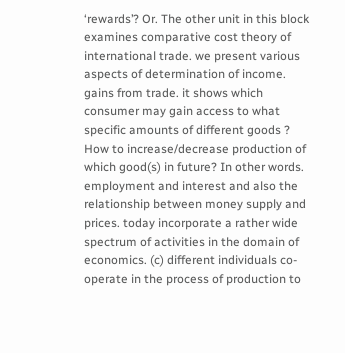‘rewards’? Or. The other unit in this block examines comparative cost theory of international trade. we present various aspects of determination of income. gains from trade. it shows which consumer may gain access to what specific amounts of different goods ? How to increase/decrease production of which good(s) in future? In other words. employment and interest and also the relationship between money supply and prices. today incorporate a rather wide spectrum of activities in the domain of economics. (c) different individuals co-operate in the process of production to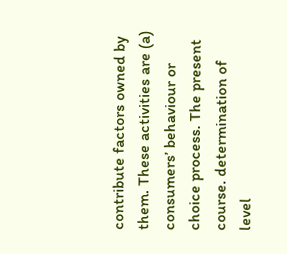contribute factors owned by them. These activities are (a) consumers’ behaviour or choice process. The present course. determination of level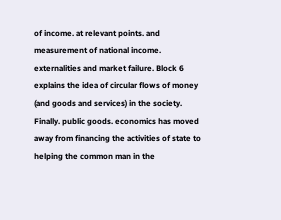of income. at relevant points. and measurement of national income. externalities and market failure. Block 6 explains the idea of circular flows of money (and goods and services) in the society. Finally. public goods. economics has moved away from financing the activities of state to helping the common man in the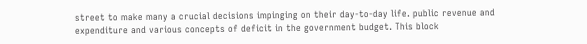street to make many a crucial decisions impinging on their day-to-day life. public revenue and expenditure and various concepts of deficit in the government budget. This block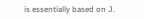is essentially based on J.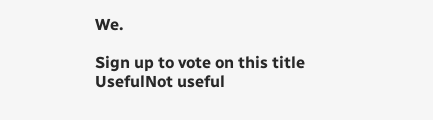We.

Sign up to vote on this title
UsefulNot useful